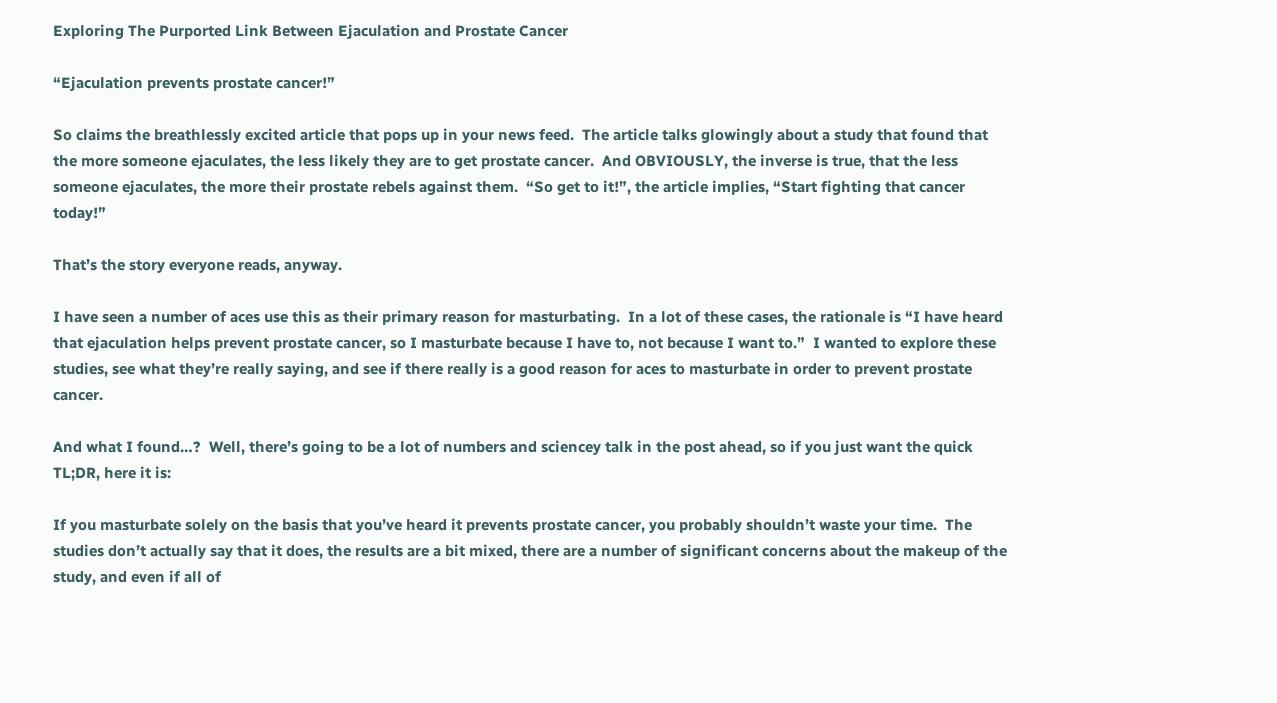Exploring The Purported Link Between Ejaculation and Prostate Cancer

“Ejaculation prevents prostate cancer!”

So claims the breathlessly excited article that pops up in your news feed.  The article talks glowingly about a study that found that the more someone ejaculates, the less likely they are to get prostate cancer.  And OBVIOUSLY, the inverse is true, that the less someone ejaculates, the more their prostate rebels against them.  “So get to it!”, the article implies, “Start fighting that cancer today!”

That’s the story everyone reads, anyway.

I have seen a number of aces use this as their primary reason for masturbating.  In a lot of these cases, the rationale is “I have heard that ejaculation helps prevent prostate cancer, so I masturbate because I have to, not because I want to.”  I wanted to explore these studies, see what they’re really saying, and see if there really is a good reason for aces to masturbate in order to prevent prostate cancer.

And what I found…?  Well, there’s going to be a lot of numbers and sciencey talk in the post ahead, so if you just want the quick TL;DR, here it is:

If you masturbate solely on the basis that you’ve heard it prevents prostate cancer, you probably shouldn’t waste your time.  The studies don’t actually say that it does, the results are a bit mixed, there are a number of significant concerns about the makeup of the study, and even if all of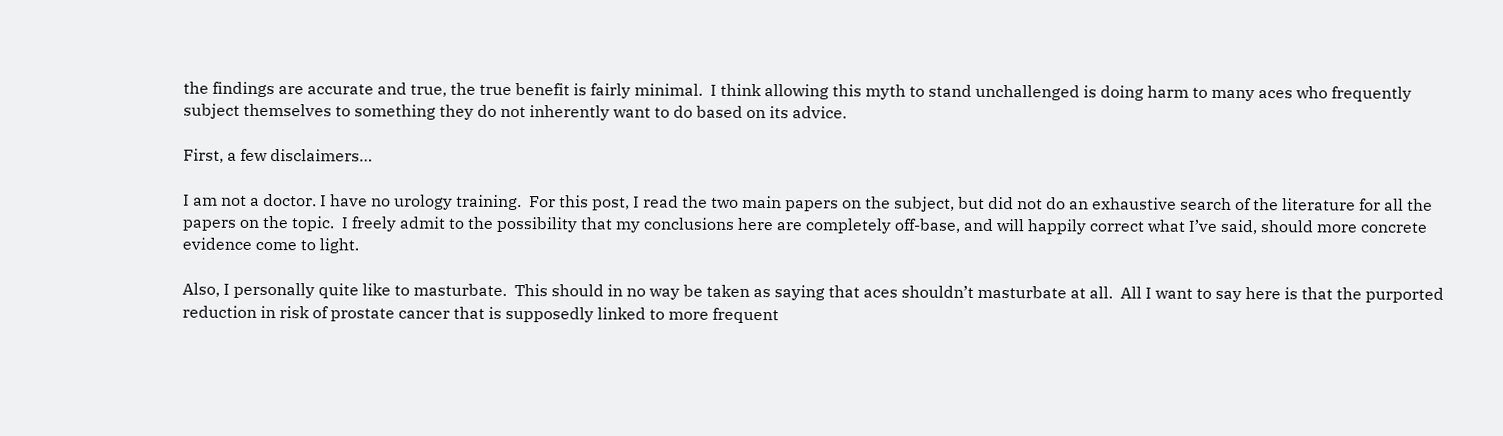the findings are accurate and true, the true benefit is fairly minimal.  I think allowing this myth to stand unchallenged is doing harm to many aces who frequently subject themselves to something they do not inherently want to do based on its advice.

First, a few disclaimers…

I am not a doctor. I have no urology training.  For this post, I read the two main papers on the subject, but did not do an exhaustive search of the literature for all the papers on the topic.  I freely admit to the possibility that my conclusions here are completely off-base, and will happily correct what I’ve said, should more concrete evidence come to light.

Also, I personally quite like to masturbate.  This should in no way be taken as saying that aces shouldn’t masturbate at all.  All I want to say here is that the purported reduction in risk of prostate cancer that is supposedly linked to more frequent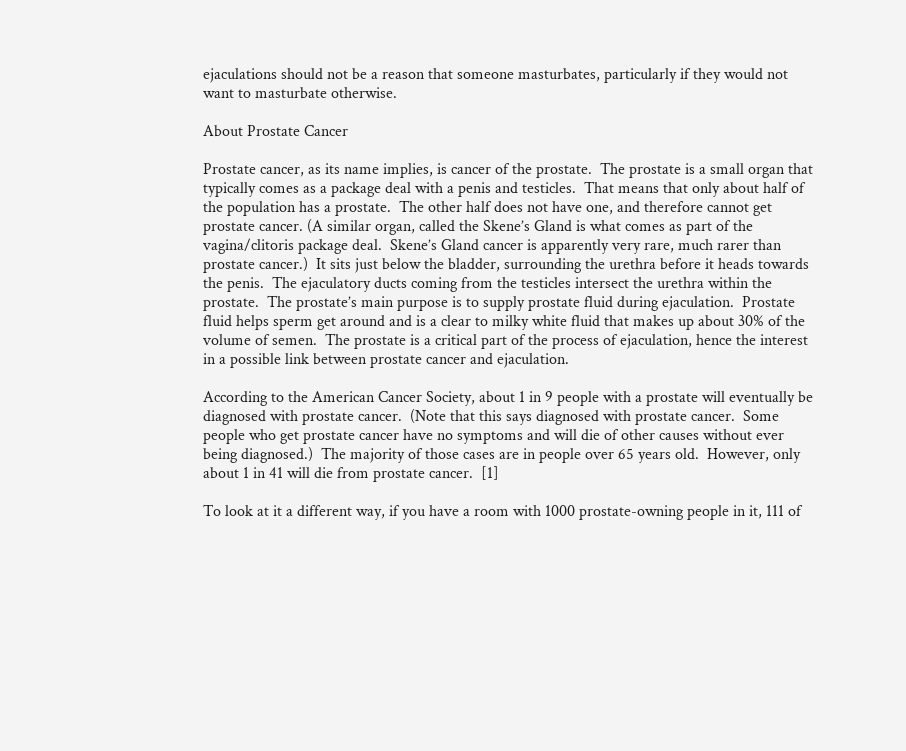ejaculations should not be a reason that someone masturbates, particularly if they would not want to masturbate otherwise.

About Prostate Cancer

Prostate cancer, as its name implies, is cancer of the prostate.  The prostate is a small organ that typically comes as a package deal with a penis and testicles.  That means that only about half of the population has a prostate.  The other half does not have one, and therefore cannot get prostate cancer. (A similar organ, called the Skene’s Gland is what comes as part of the vagina/clitoris package deal.  Skene’s Gland cancer is apparently very rare, much rarer than prostate cancer.)  It sits just below the bladder, surrounding the urethra before it heads towards the penis.  The ejaculatory ducts coming from the testicles intersect the urethra within the prostate.  The prostate’s main purpose is to supply prostate fluid during ejaculation.  Prostate fluid helps sperm get around and is a clear to milky white fluid that makes up about 30% of the volume of semen.  The prostate is a critical part of the process of ejaculation, hence the interest in a possible link between prostate cancer and ejaculation.

According to the American Cancer Society, about 1 in 9 people with a prostate will eventually be diagnosed with prostate cancer.  (Note that this says diagnosed with prostate cancer.  Some people who get prostate cancer have no symptoms and will die of other causes without ever being diagnosed.)  The majority of those cases are in people over 65 years old.  However, only about 1 in 41 will die from prostate cancer.  [1]

To look at it a different way, if you have a room with 1000 prostate-owning people in it, 111 of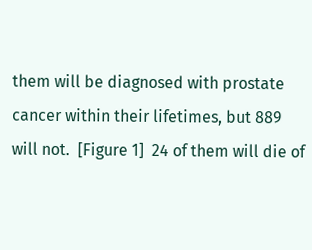them will be diagnosed with prostate cancer within their lifetimes, but 889 will not.  [Figure 1]  24 of them will die of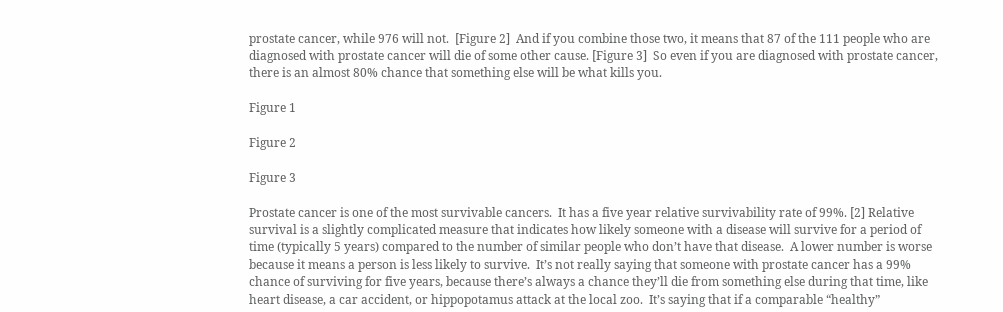prostate cancer, while 976 will not.  [Figure 2]  And if you combine those two, it means that 87 of the 111 people who are diagnosed with prostate cancer will die of some other cause. [Figure 3]  So even if you are diagnosed with prostate cancer, there is an almost 80% chance that something else will be what kills you.

Figure 1

Figure 2

Figure 3

Prostate cancer is one of the most survivable cancers.  It has a five year relative survivability rate of 99%. [2] Relative survival is a slightly complicated measure that indicates how likely someone with a disease will survive for a period of time (typically 5 years) compared to the number of similar people who don’t have that disease.  A lower number is worse because it means a person is less likely to survive.  It’s not really saying that someone with prostate cancer has a 99% chance of surviving for five years, because there’s always a chance they’ll die from something else during that time, like heart disease, a car accident, or hippopotamus attack at the local zoo.  It’s saying that if a comparable “healthy”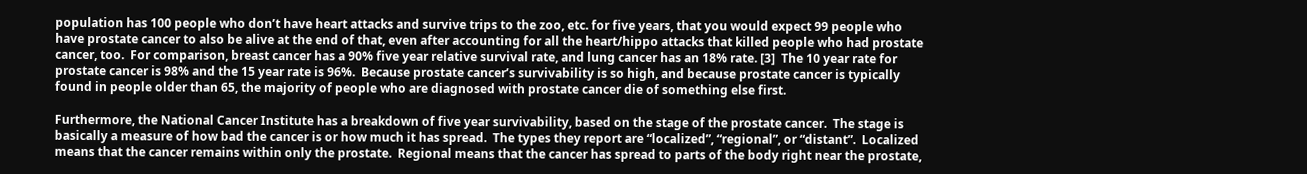population has 100 people who don’t have heart attacks and survive trips to the zoo, etc. for five years, that you would expect 99 people who have prostate cancer to also be alive at the end of that, even after accounting for all the heart/hippo attacks that killed people who had prostate cancer, too.  For comparison, breast cancer has a 90% five year relative survival rate, and lung cancer has an 18% rate. [3]  The 10 year rate for prostate cancer is 98% and the 15 year rate is 96%.  Because prostate cancer’s survivability is so high, and because prostate cancer is typically found in people older than 65, the majority of people who are diagnosed with prostate cancer die of something else first.

Furthermore, the National Cancer Institute has a breakdown of five year survivability, based on the stage of the prostate cancer.  The stage is basically a measure of how bad the cancer is or how much it has spread.  The types they report are “localized”, “regional”, or “distant”.  Localized means that the cancer remains within only the prostate.  Regional means that the cancer has spread to parts of the body right near the prostate,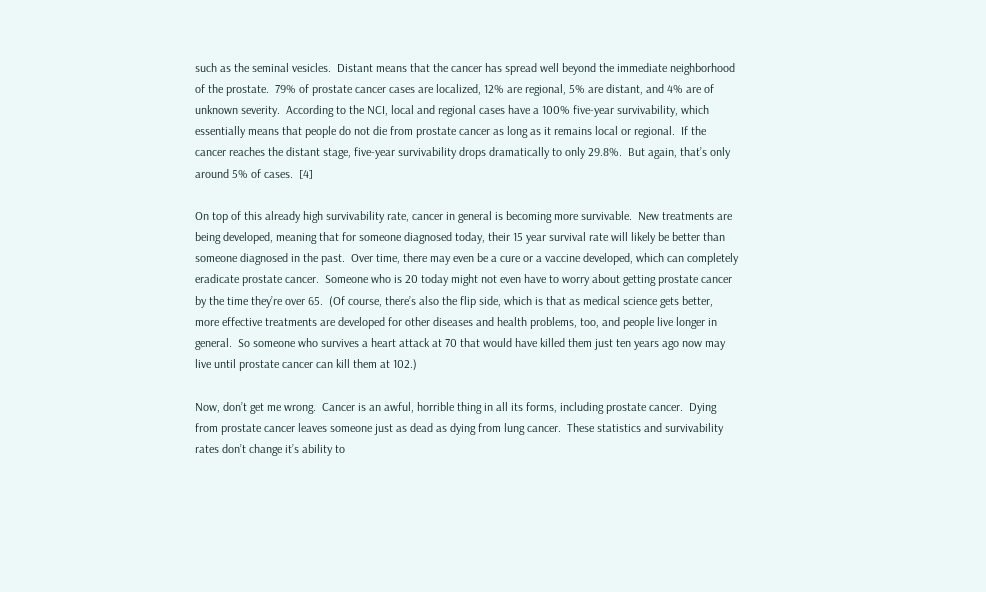such as the seminal vesicles.  Distant means that the cancer has spread well beyond the immediate neighborhood of the prostate.  79% of prostate cancer cases are localized, 12% are regional, 5% are distant, and 4% are of unknown severity.  According to the NCI, local and regional cases have a 100% five-year survivability, which essentially means that people do not die from prostate cancer as long as it remains local or regional.  If the cancer reaches the distant stage, five-year survivability drops dramatically to only 29.8%.  But again, that’s only around 5% of cases.  [4]

On top of this already high survivability rate, cancer in general is becoming more survivable.  New treatments are being developed, meaning that for someone diagnosed today, their 15 year survival rate will likely be better than someone diagnosed in the past.  Over time, there may even be a cure or a vaccine developed, which can completely eradicate prostate cancer.  Someone who is 20 today might not even have to worry about getting prostate cancer by the time they’re over 65.  (Of course, there’s also the flip side, which is that as medical science gets better, more effective treatments are developed for other diseases and health problems, too, and people live longer in general.  So someone who survives a heart attack at 70 that would have killed them just ten years ago now may live until prostate cancer can kill them at 102.)

Now, don’t get me wrong.  Cancer is an awful, horrible thing in all its forms, including prostate cancer.  Dying from prostate cancer leaves someone just as dead as dying from lung cancer.  These statistics and survivability rates don’t change it’s ability to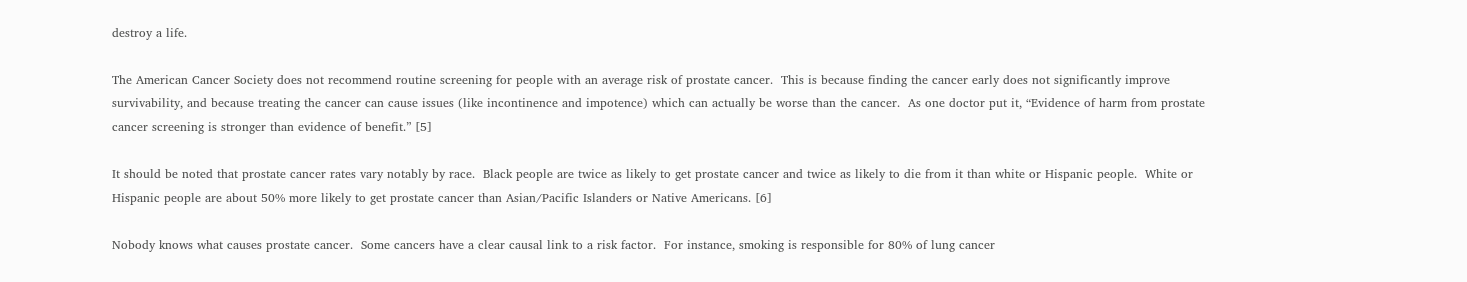destroy a life.

The American Cancer Society does not recommend routine screening for people with an average risk of prostate cancer.  This is because finding the cancer early does not significantly improve survivability, and because treating the cancer can cause issues (like incontinence and impotence) which can actually be worse than the cancer.  As one doctor put it, “Evidence of harm from prostate cancer screening is stronger than evidence of benefit.” [5]

It should be noted that prostate cancer rates vary notably by race.  Black people are twice as likely to get prostate cancer and twice as likely to die from it than white or Hispanic people.  White or Hispanic people are about 50% more likely to get prostate cancer than Asian/Pacific Islanders or Native Americans. [6]

Nobody knows what causes prostate cancer.  Some cancers have a clear causal link to a risk factor.  For instance, smoking is responsible for 80% of lung cancer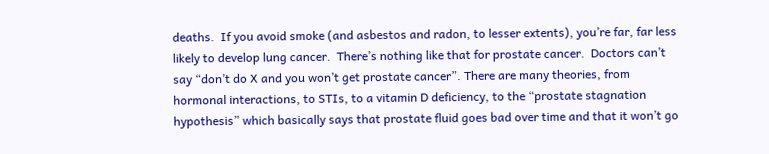deaths.  If you avoid smoke (and asbestos and radon, to lesser extents), you’re far, far less likely to develop lung cancer.  There’s nothing like that for prostate cancer.  Doctors can’t say “don’t do X and you won’t get prostate cancer”. There are many theories, from hormonal interactions, to STIs, to a vitamin D deficiency, to the “prostate stagnation hypothesis” which basically says that prostate fluid goes bad over time and that it won’t go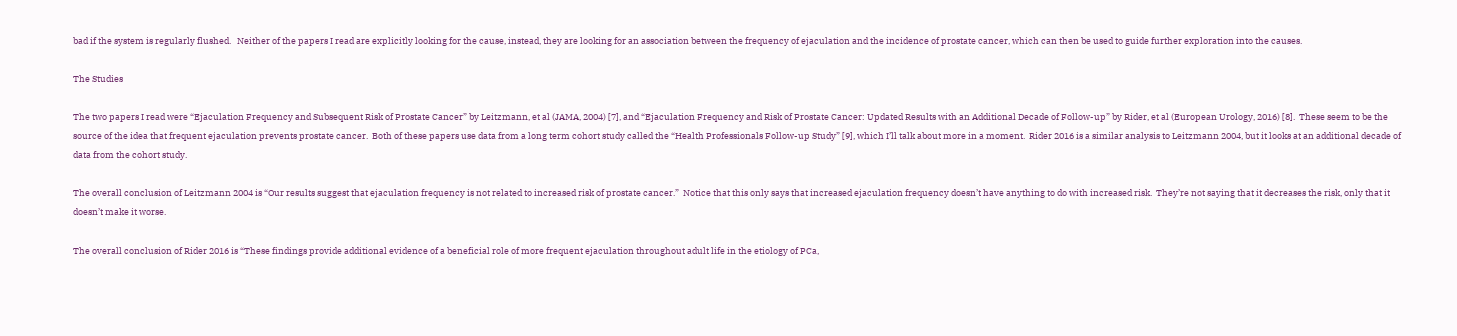bad if the system is regularly flushed.   Neither of the papers I read are explicitly looking for the cause, instead, they are looking for an association between the frequency of ejaculation and the incidence of prostate cancer, which can then be used to guide further exploration into the causes.

The Studies

The two papers I read were “Ejaculation Frequency and Subsequent Risk of Prostate Cancer” by Leitzmann, et al (JAMA, 2004) [7], and “Ejaculation Frequency and Risk of Prostate Cancer: Updated Results with an Additional Decade of Follow-up” by Rider, et al (European Urology, 2016) [8].  These seem to be the source of the idea that frequent ejaculation prevents prostate cancer.  Both of these papers use data from a long term cohort study called the “Health Professionals Follow-up Study” [9], which I’ll talk about more in a moment.  Rider 2016 is a similar analysis to Leitzmann 2004, but it looks at an additional decade of data from the cohort study.

The overall conclusion of Leitzmann 2004 is “Our results suggest that ejaculation frequency is not related to increased risk of prostate cancer.”  Notice that this only says that increased ejaculation frequency doesn’t have anything to do with increased risk.  They’re not saying that it decreases the risk, only that it doesn’t make it worse.

The overall conclusion of Rider 2016 is “These findings provide additional evidence of a beneficial role of more frequent ejaculation throughout adult life in the etiology of PCa,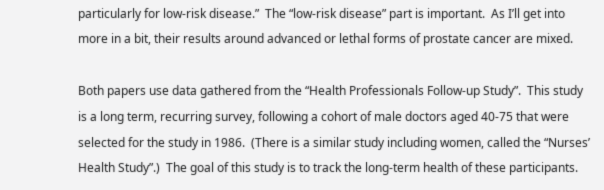particularly for low-risk disease.”  The “low-risk disease” part is important.  As I’ll get into more in a bit, their results around advanced or lethal forms of prostate cancer are mixed.

Both papers use data gathered from the “Health Professionals Follow-up Study”.  This study is a long term, recurring survey, following a cohort of male doctors aged 40-75 that were selected for the study in 1986.  (There is a similar study including women, called the “Nurses’ Health Study”.)  The goal of this study is to track the long-term health of these participants.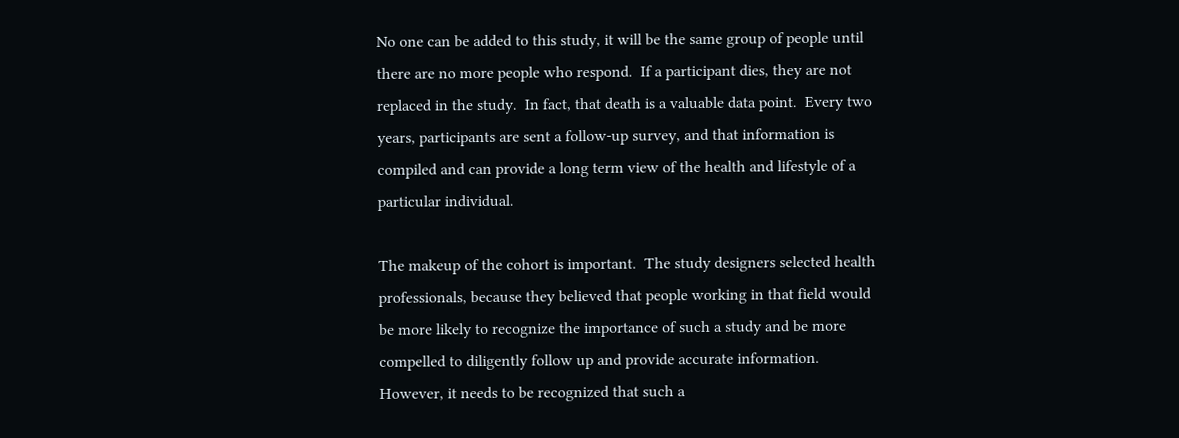No one can be added to this study, it will be the same group of people until there are no more people who respond.  If a participant dies, they are not replaced in the study.  In fact, that death is a valuable data point.  Every two years, participants are sent a follow-up survey, and that information is compiled and can provide a long term view of the health and lifestyle of a particular individual.

The makeup of the cohort is important.  The study designers selected health professionals, because they believed that people working in that field would be more likely to recognize the importance of such a study and be more compelled to diligently follow up and provide accurate information.  However, it needs to be recognized that such a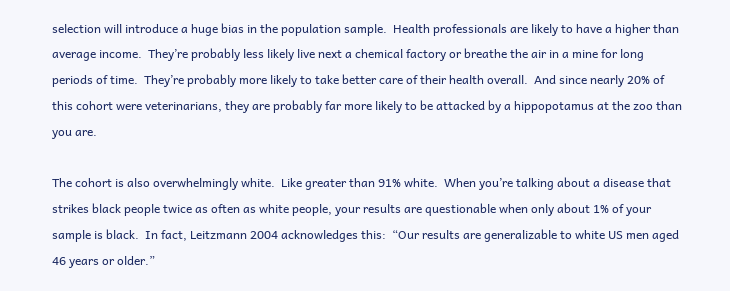selection will introduce a huge bias in the population sample.  Health professionals are likely to have a higher than average income.  They’re probably less likely live next a chemical factory or breathe the air in a mine for long periods of time.  They’re probably more likely to take better care of their health overall.  And since nearly 20% of this cohort were veterinarians, they are probably far more likely to be attacked by a hippopotamus at the zoo than you are.

The cohort is also overwhelmingly white.  Like greater than 91% white.  When you’re talking about a disease that strikes black people twice as often as white people, your results are questionable when only about 1% of your sample is black.  In fact, Leitzmann 2004 acknowledges this:  “Our results are generalizable to white US men aged 46 years or older.”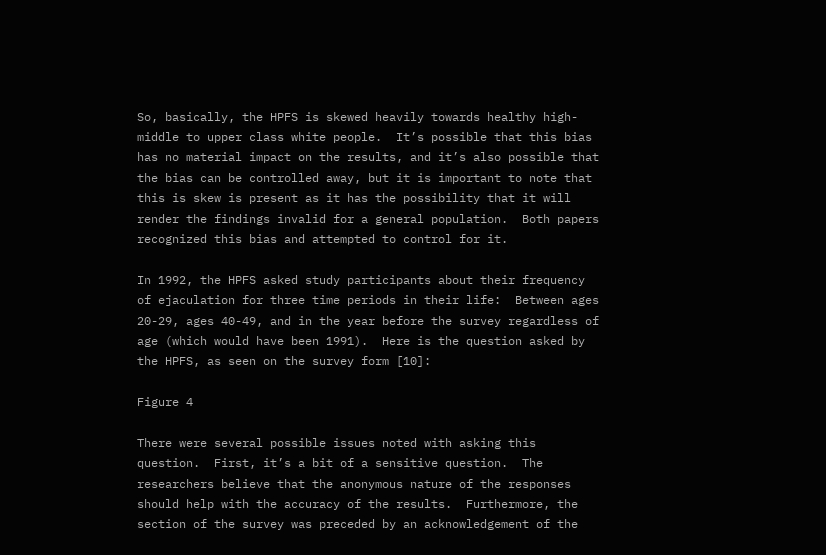So, basically, the HPFS is skewed heavily towards healthy high-middle to upper class white people.  It’s possible that this bias has no material impact on the results, and it’s also possible that the bias can be controlled away, but it is important to note that this is skew is present as it has the possibility that it will render the findings invalid for a general population.  Both papers recognized this bias and attempted to control for it.

In 1992, the HPFS asked study participants about their frequency of ejaculation for three time periods in their life:  Between ages 20-29, ages 40-49, and in the year before the survey regardless of age (which would have been 1991).  Here is the question asked by the HPFS, as seen on the survey form [10]:

Figure 4

There were several possible issues noted with asking this question.  First, it’s a bit of a sensitive question.  The researchers believe that the anonymous nature of the responses should help with the accuracy of the results.  Furthermore, the section of the survey was preceded by an acknowledgement of the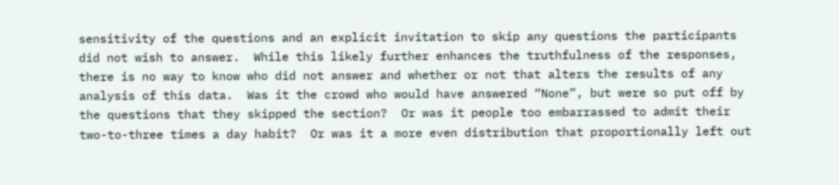sensitivity of the questions and an explicit invitation to skip any questions the participants did not wish to answer.  While this likely further enhances the truthfulness of the responses, there is no way to know who did not answer and whether or not that alters the results of any analysis of this data.  Was it the crowd who would have answered “None”, but were so put off by the questions that they skipped the section?  Or was it people too embarrassed to admit their two-to-three times a day habit?  Or was it a more even distribution that proportionally left out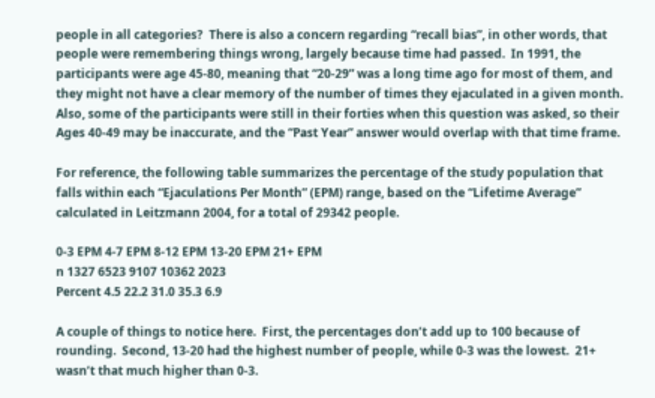people in all categories?  There is also a concern regarding “recall bias”, in other words, that people were remembering things wrong, largely because time had passed.  In 1991, the participants were age 45-80, meaning that “20-29” was a long time ago for most of them, and they might not have a clear memory of the number of times they ejaculated in a given month.  Also, some of the participants were still in their forties when this question was asked, so their Ages 40-49 may be inaccurate, and the “Past Year” answer would overlap with that time frame.

For reference, the following table summarizes the percentage of the study population that falls within each “Ejaculations Per Month” (EPM) range, based on the “Lifetime Average” calculated in Leitzmann 2004, for a total of 29342 people.

0-3 EPM 4-7 EPM 8-12 EPM 13-20 EPM 21+ EPM
n 1327 6523 9107 10362 2023
Percent 4.5 22.2 31.0 35.3 6.9

A couple of things to notice here.  First, the percentages don’t add up to 100 because of rounding.  Second, 13-20 had the highest number of people, while 0-3 was the lowest.  21+ wasn’t that much higher than 0-3.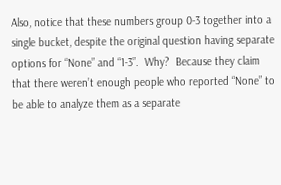Also, notice that these numbers group 0-3 together into a single bucket, despite the original question having separate options for “None” and “1-3”.  Why?  Because they claim that there weren’t enough people who reported “None” to be able to analyze them as a separate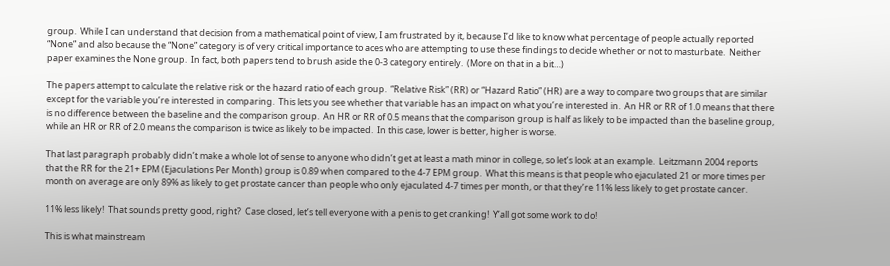group.  While I can understand that decision from a mathematical point of view, I am frustrated by it, because I’d like to know what percentage of people actually reported “None” and also because the “None” category is of very critical importance to aces who are attempting to use these findings to decide whether or not to masturbate.  Neither paper examines the None group.  In fact, both papers tend to brush aside the 0-3 category entirely.  (More on that in a bit…)

The papers attempt to calculate the relative risk or the hazard ratio of each group.  “Relative Risk” (RR) or “Hazard Ratio” (HR) are a way to compare two groups that are similar except for the variable you’re interested in comparing.  This lets you see whether that variable has an impact on what you’re interested in.  An HR or RR of 1.0 means that there is no difference between the baseline and the comparison group.  An HR or RR of 0.5 means that the comparison group is half as likely to be impacted than the baseline group, while an HR or RR of 2.0 means the comparison is twice as likely to be impacted.  In this case, lower is better, higher is worse.

That last paragraph probably didn’t make a whole lot of sense to anyone who didn’t get at least a math minor in college, so let’s look at an example.  Leitzmann 2004 reports that the RR for the 21+ EPM (Ejaculations Per Month) group is 0.89 when compared to the 4-7 EPM group.  What this means is that people who ejaculated 21 or more times per month on average are only 89% as likely to get prostate cancer than people who only ejaculated 4-7 times per month, or that they’re 11% less likely to get prostate cancer.

11% less likely!  That sounds pretty good, right?  Case closed, let’s tell everyone with a penis to get cranking!  Y’all got some work to do!

This is what mainstream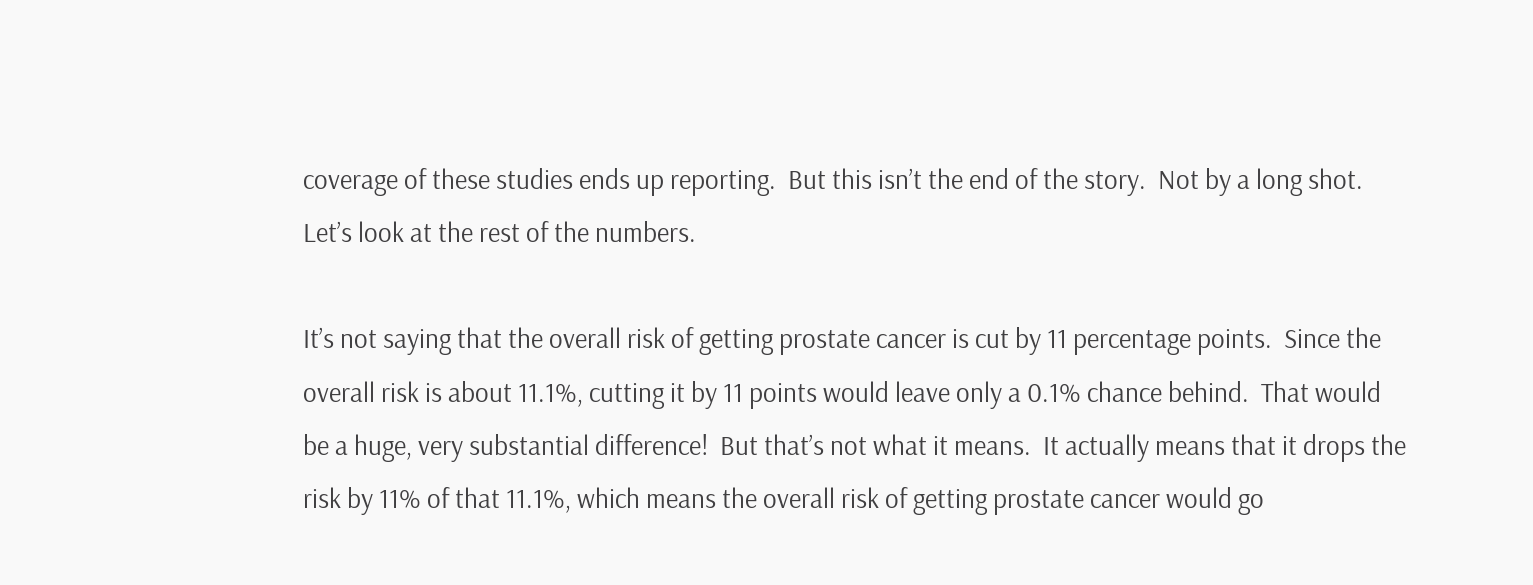coverage of these studies ends up reporting.  But this isn’t the end of the story.  Not by a long shot.  Let’s look at the rest of the numbers.

It’s not saying that the overall risk of getting prostate cancer is cut by 11 percentage points.  Since the overall risk is about 11.1%, cutting it by 11 points would leave only a 0.1% chance behind.  That would be a huge, very substantial difference!  But that’s not what it means.  It actually means that it drops the risk by 11% of that 11.1%, which means the overall risk of getting prostate cancer would go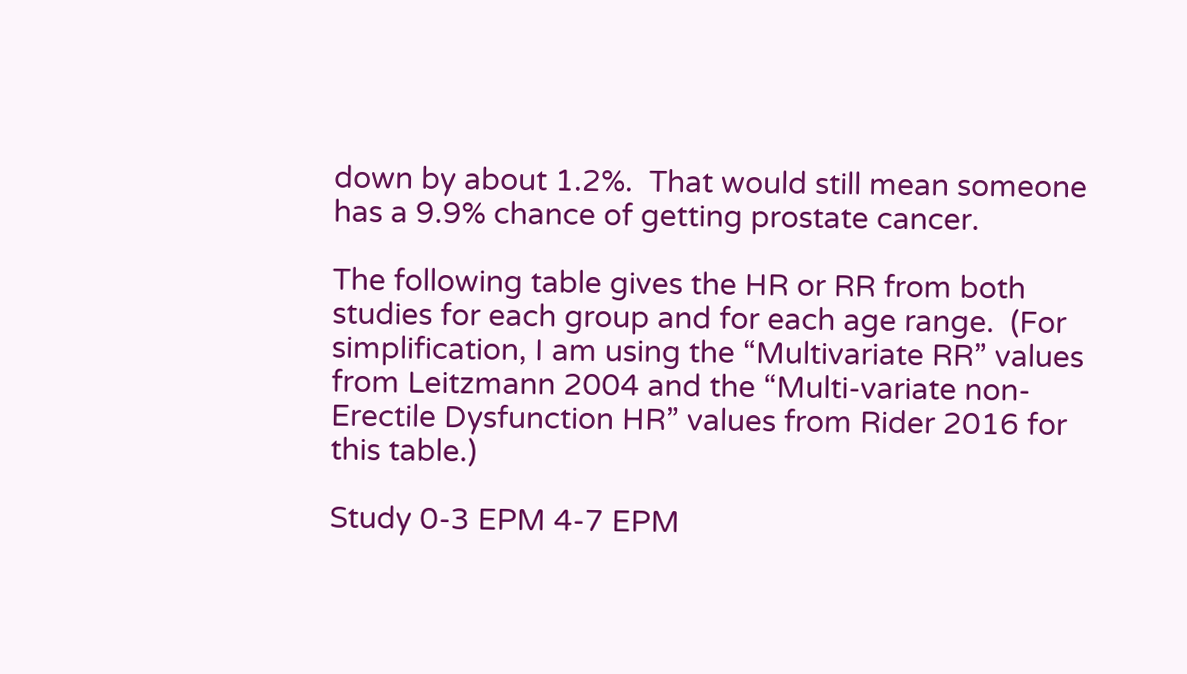down by about 1.2%.  That would still mean someone has a 9.9% chance of getting prostate cancer.

The following table gives the HR or RR from both studies for each group and for each age range.  (For simplification, I am using the “Multivariate RR” values from Leitzmann 2004 and the “Multi-variate non-Erectile Dysfunction HR” values from Rider 2016 for this table.)

Study 0-3 EPM 4-7 EPM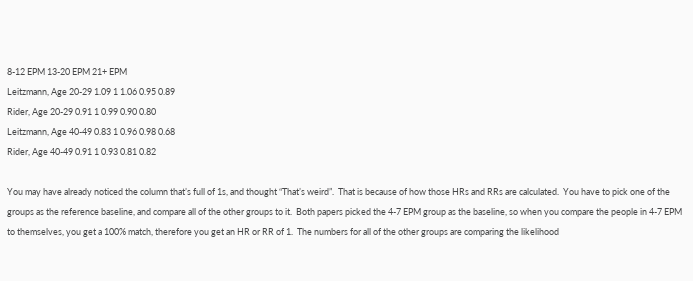8-12 EPM 13-20 EPM 21+ EPM
Leitzmann, Age 20-29 1.09 1 1.06 0.95 0.89
Rider, Age 20-29 0.91 1 0.99 0.90 0.80
Leitzmann, Age 40-49 0.83 1 0.96 0.98 0.68
Rider, Age 40-49 0.91 1 0.93 0.81 0.82

You may have already noticed the column that’s full of 1s, and thought “That’s weird”.  That is because of how those HRs and RRs are calculated.  You have to pick one of the groups as the reference baseline, and compare all of the other groups to it.  Both papers picked the 4-7 EPM group as the baseline, so when you compare the people in 4-7 EPM to themselves, you get a 100% match, therefore you get an HR or RR of 1.  The numbers for all of the other groups are comparing the likelihood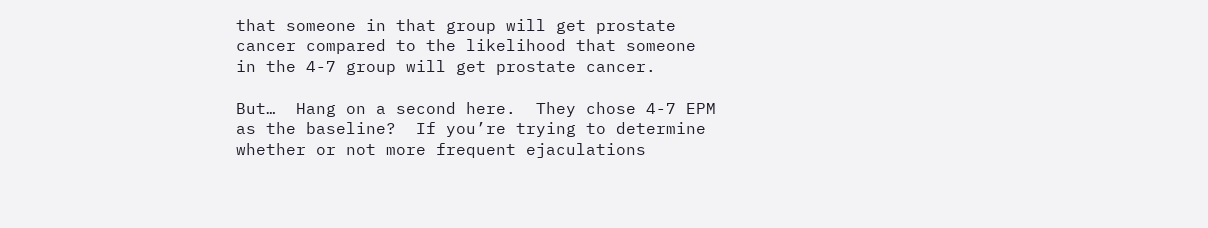that someone in that group will get prostate cancer compared to the likelihood that someone in the 4-7 group will get prostate cancer.

But…  Hang on a second here.  They chose 4-7 EPM as the baseline?  If you’re trying to determine whether or not more frequent ejaculations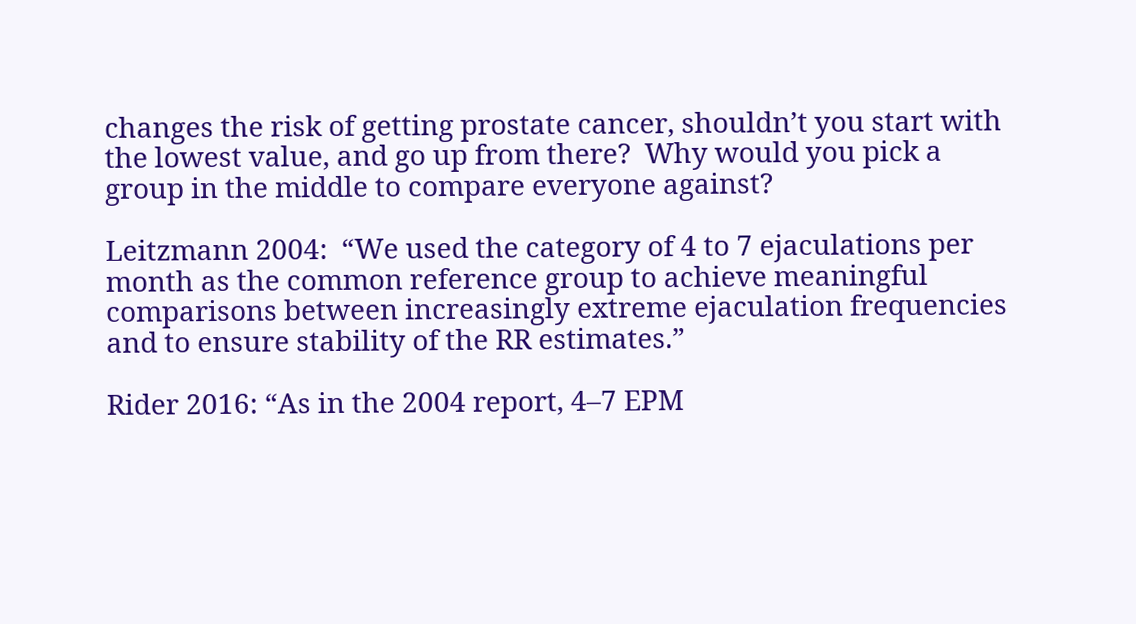changes the risk of getting prostate cancer, shouldn’t you start with the lowest value, and go up from there?  Why would you pick a group in the middle to compare everyone against?

Leitzmann 2004:  “We used the category of 4 to 7 ejaculations per month as the common reference group to achieve meaningful comparisons between increasingly extreme ejaculation frequencies and to ensure stability of the RR estimates.”

Rider 2016: “As in the 2004 report, 4–7 EPM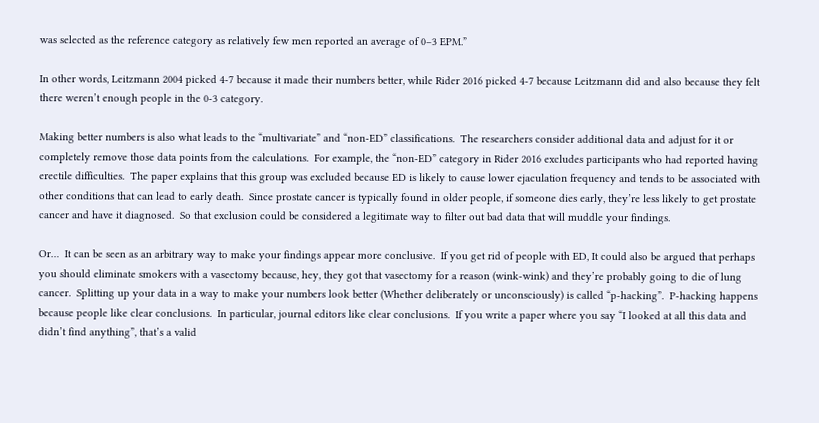was selected as the reference category as relatively few men reported an average of 0–3 EPM.”

In other words, Leitzmann 2004 picked 4-7 because it made their numbers better, while Rider 2016 picked 4-7 because Leitzmann did and also because they felt there weren’t enough people in the 0-3 category.

Making better numbers is also what leads to the “multivariate” and “non-ED” classifications.  The researchers consider additional data and adjust for it or completely remove those data points from the calculations.  For example, the “non-ED” category in Rider 2016 excludes participants who had reported having erectile difficulties.  The paper explains that this group was excluded because ED is likely to cause lower ejaculation frequency and tends to be associated with other conditions that can lead to early death.  Since prostate cancer is typically found in older people, if someone dies early, they’re less likely to get prostate cancer and have it diagnosed.  So that exclusion could be considered a legitimate way to filter out bad data that will muddle your findings.

Or…  It can be seen as an arbitrary way to make your findings appear more conclusive.  If you get rid of people with ED, It could also be argued that perhaps you should eliminate smokers with a vasectomy because, hey, they got that vasectomy for a reason (wink-wink) and they’re probably going to die of lung cancer.  Splitting up your data in a way to make your numbers look better (Whether deliberately or unconsciously) is called “p-hacking”.  P-hacking happens because people like clear conclusions.  In particular, journal editors like clear conclusions.  If you write a paper where you say “I looked at all this data and didn’t find anything”, that’s a valid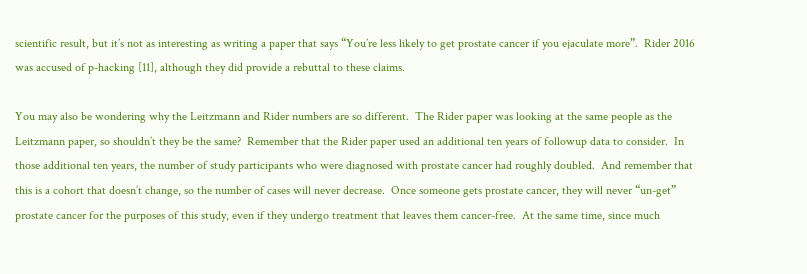scientific result, but it’s not as interesting as writing a paper that says “You’re less likely to get prostate cancer if you ejaculate more”.  Rider 2016 was accused of p-hacking [11], although they did provide a rebuttal to these claims.

You may also be wondering why the Leitzmann and Rider numbers are so different.  The Rider paper was looking at the same people as the Leitzmann paper, so shouldn’t they be the same?  Remember that the Rider paper used an additional ten years of followup data to consider.  In those additional ten years, the number of study participants who were diagnosed with prostate cancer had roughly doubled.  And remember that this is a cohort that doesn’t change, so the number of cases will never decrease.  Once someone gets prostate cancer, they will never “un-get” prostate cancer for the purposes of this study, even if they undergo treatment that leaves them cancer-free.  At the same time, since much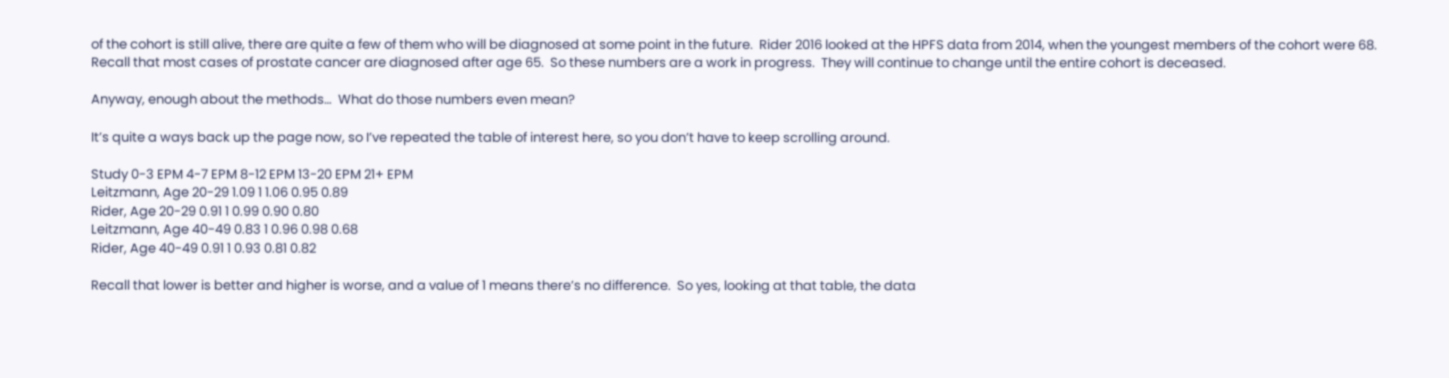of the cohort is still alive, there are quite a few of them who will be diagnosed at some point in the future.  Rider 2016 looked at the HPFS data from 2014, when the youngest members of the cohort were 68.  Recall that most cases of prostate cancer are diagnosed after age 65.  So these numbers are a work in progress.  They will continue to change until the entire cohort is deceased.

Anyway, enough about the methods…  What do those numbers even mean?

It’s quite a ways back up the page now, so I’ve repeated the table of interest here, so you don’t have to keep scrolling around.

Study 0-3 EPM 4-7 EPM 8-12 EPM 13-20 EPM 21+ EPM
Leitzmann, Age 20-29 1.09 1 1.06 0.95 0.89
Rider, Age 20-29 0.91 1 0.99 0.90 0.80
Leitzmann, Age 40-49 0.83 1 0.96 0.98 0.68
Rider, Age 40-49 0.91 1 0.93 0.81 0.82

Recall that lower is better and higher is worse, and a value of 1 means there’s no difference.  So yes, looking at that table, the data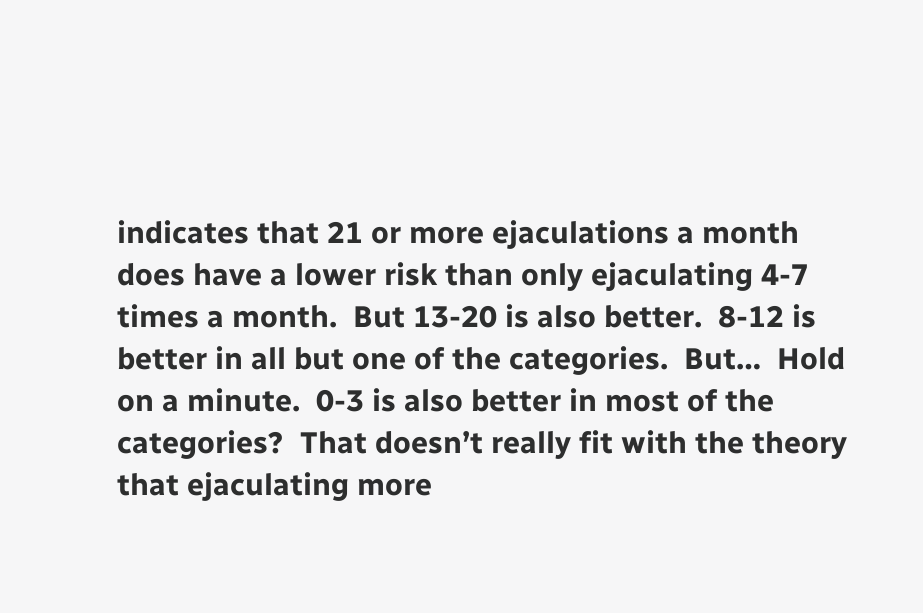indicates that 21 or more ejaculations a month does have a lower risk than only ejaculating 4-7 times a month.  But 13-20 is also better.  8-12 is better in all but one of the categories.  But…  Hold on a minute.  0-3 is also better in most of the categories?  That doesn’t really fit with the theory that ejaculating more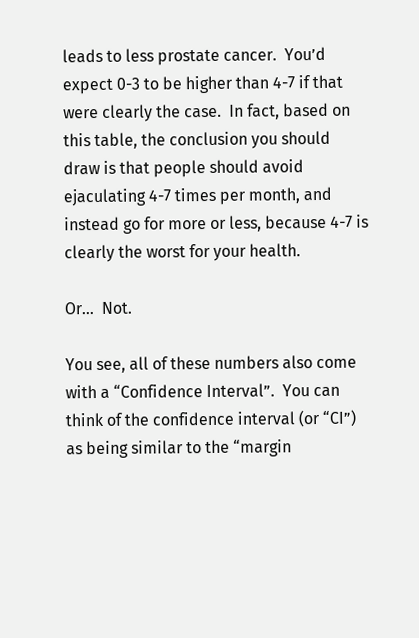leads to less prostate cancer.  You’d expect 0-3 to be higher than 4-7 if that were clearly the case.  In fact, based on this table, the conclusion you should draw is that people should avoid ejaculating 4-7 times per month, and instead go for more or less, because 4-7 is clearly the worst for your health.

Or…  Not.

You see, all of these numbers also come with a “Confidence Interval”.  You can think of the confidence interval (or “CI”) as being similar to the “margin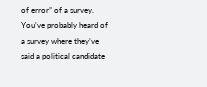of error” of a survey.  You’ve probably heard of a survey where they’ve said a political candidate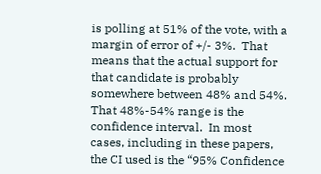is polling at 51% of the vote, with a margin of error of +/- 3%.  That means that the actual support for that candidate is probably somewhere between 48% and 54%.  That 48%-54% range is the confidence interval.  In most cases, including in these papers, the CI used is the “95% Confidence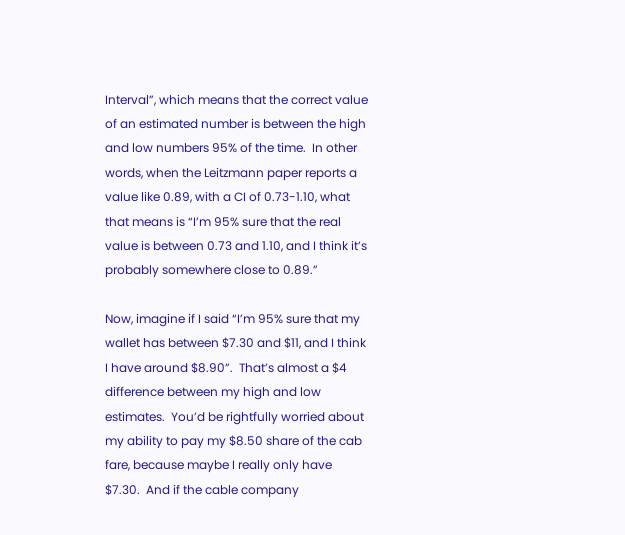Interval”, which means that the correct value of an estimated number is between the high and low numbers 95% of the time.  In other words, when the Leitzmann paper reports a value like 0.89, with a CI of 0.73-1.10, what that means is “I’m 95% sure that the real value is between 0.73 and 1.10, and I think it’s probably somewhere close to 0.89.”

Now, imagine if I said “I’m 95% sure that my wallet has between $7.30 and $11, and I think I have around $8.90”.  That’s almost a $4 difference between my high and low estimates.  You’d be rightfully worried about my ability to pay my $8.50 share of the cab fare, because maybe I really only have $7.30.  And if the cable company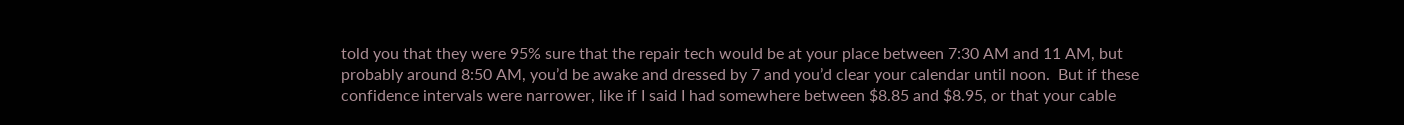told you that they were 95% sure that the repair tech would be at your place between 7:30 AM and 11 AM, but probably around 8:50 AM, you’d be awake and dressed by 7 and you’d clear your calendar until noon.  But if these confidence intervals were narrower, like if I said I had somewhere between $8.85 and $8.95, or that your cable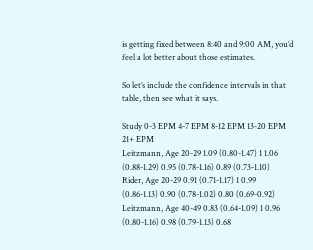is getting fixed between 8:40 and 9:00 AM, you’d feel a lot better about those estimates.

So let’s include the confidence intervals in that table, then see what it says.

Study 0-3 EPM 4-7 EPM 8-12 EPM 13-20 EPM 21+ EPM
Leitzmann, Age 20-29 1.09 (0.80-1.47) 1 1.06 (0.88-1.29) 0.95 (0.78-1.16) 0.89 (0.73-1.10)
Rider, Age 20-29 0.91 (0.71-1.17) 1 0.99 (0.86-1.13) 0.90 (0.78-1.02) 0.80 (0.69-0.92)
Leitzmann, Age 40-49 0.83 (0.64-1.09) 1 0.96 (0.80-1.16) 0.98 (0.79-1.13) 0.68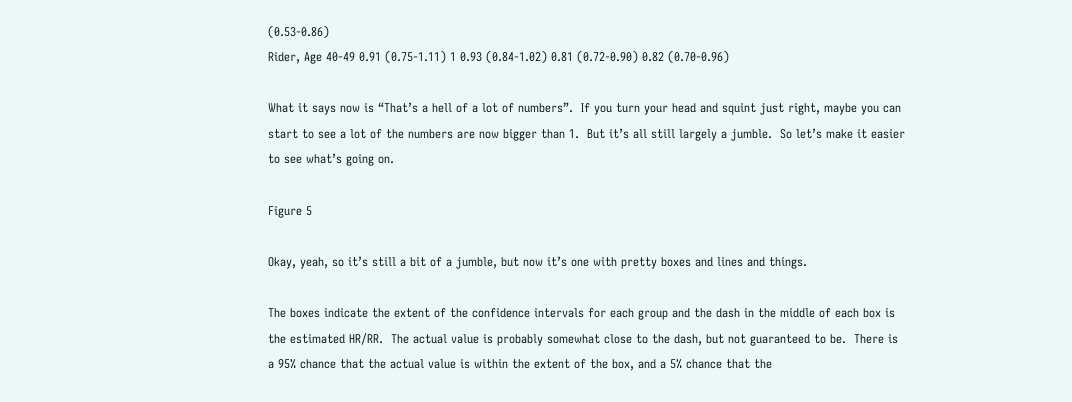(0.53-0.86)
Rider, Age 40-49 0.91 (0.75-1.11) 1 0.93 (0.84-1.02) 0.81 (0.72-0.90) 0.82 (0.70-0.96)

What it says now is “That’s a hell of a lot of numbers”.  If you turn your head and squint just right, maybe you can start to see a lot of the numbers are now bigger than 1.  But it’s all still largely a jumble.  So let’s make it easier to see what’s going on.

Figure 5

Okay, yeah, so it’s still a bit of a jumble, but now it’s one with pretty boxes and lines and things.

The boxes indicate the extent of the confidence intervals for each group and the dash in the middle of each box is the estimated HR/RR.  The actual value is probably somewhat close to the dash, but not guaranteed to be.  There is a 95% chance that the actual value is within the extent of the box, and a 5% chance that the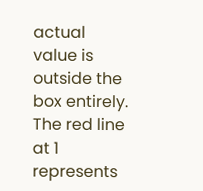actual value is outside the box entirely.  The red line at 1 represents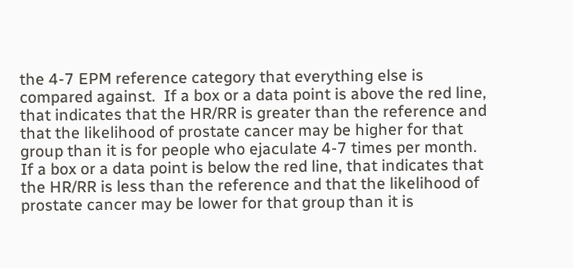the 4-7 EPM reference category that everything else is compared against.  If a box or a data point is above the red line, that indicates that the HR/RR is greater than the reference and that the likelihood of prostate cancer may be higher for that group than it is for people who ejaculate 4-7 times per month.  If a box or a data point is below the red line, that indicates that the HR/RR is less than the reference and that the likelihood of prostate cancer may be lower for that group than it is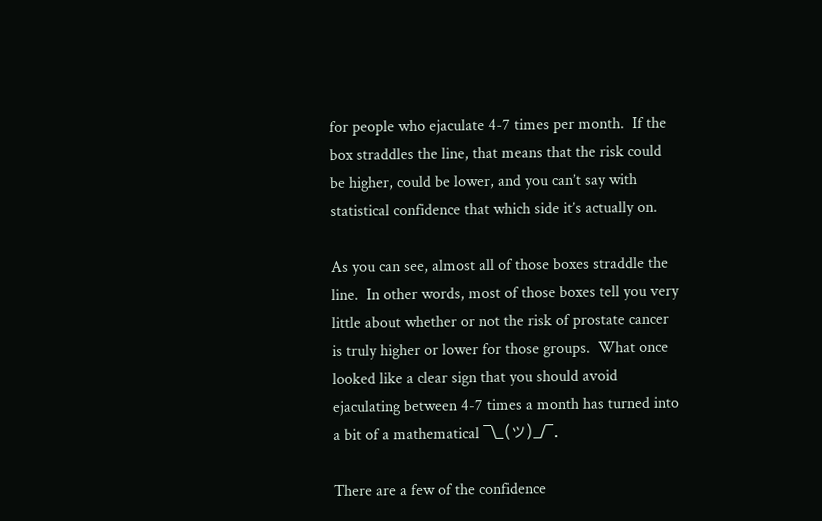for people who ejaculate 4-7 times per month.  If the box straddles the line, that means that the risk could be higher, could be lower, and you can’t say with statistical confidence that which side it’s actually on.

As you can see, almost all of those boxes straddle the line.  In other words, most of those boxes tell you very little about whether or not the risk of prostate cancer is truly higher or lower for those groups.  What once looked like a clear sign that you should avoid ejaculating between 4-7 times a month has turned into a bit of a mathematical ¯\_(ツ)_/¯.

There are a few of the confidence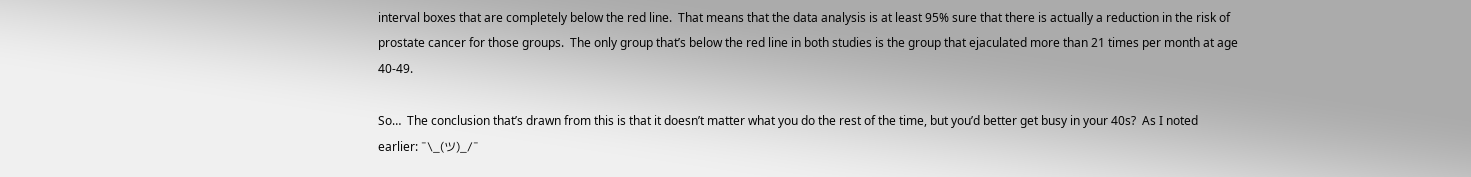interval boxes that are completely below the red line.  That means that the data analysis is at least 95% sure that there is actually a reduction in the risk of prostate cancer for those groups.  The only group that’s below the red line in both studies is the group that ejaculated more than 21 times per month at age 40-49.

So…  The conclusion that’s drawn from this is that it doesn’t matter what you do the rest of the time, but you’d better get busy in your 40s?  As I noted earlier: ¯\_(ツ)_/¯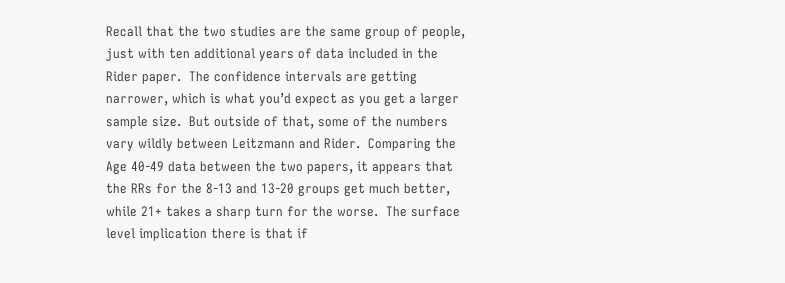Recall that the two studies are the same group of people, just with ten additional years of data included in the Rider paper.  The confidence intervals are getting narrower, which is what you’d expect as you get a larger sample size.  But outside of that, some of the numbers vary wildly between Leitzmann and Rider.  Comparing the Age 40-49 data between the two papers, it appears that the RRs for the 8-13 and 13-20 groups get much better, while 21+ takes a sharp turn for the worse.  The surface level implication there is that if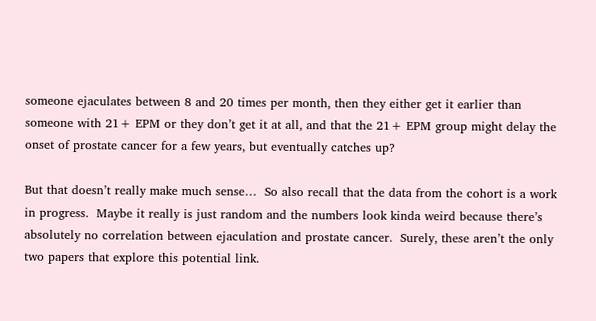someone ejaculates between 8 and 20 times per month, then they either get it earlier than someone with 21+ EPM or they don’t get it at all, and that the 21+ EPM group might delay the onset of prostate cancer for a few years, but eventually catches up?

But that doesn’t really make much sense…  So also recall that the data from the cohort is a work in progress.  Maybe it really is just random and the numbers look kinda weird because there’s absolutely no correlation between ejaculation and prostate cancer.  Surely, these aren’t the only two papers that explore this potential link.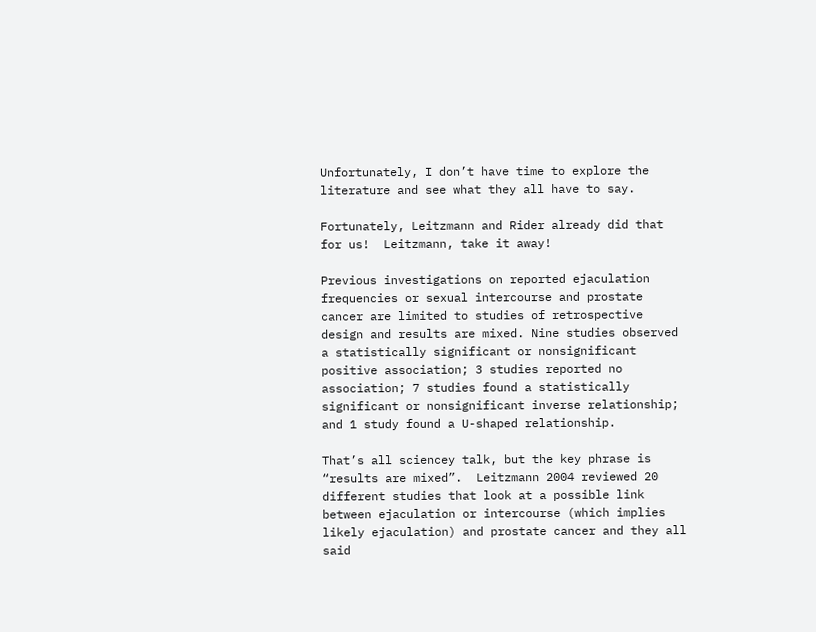Unfortunately, I don’t have time to explore the literature and see what they all have to say.

Fortunately, Leitzmann and Rider already did that for us!  Leitzmann, take it away!

Previous investigations on reported ejaculation frequencies or sexual intercourse and prostate cancer are limited to studies of retrospective design and results are mixed. Nine studies observed a statistically significant or nonsignificant positive association; 3 studies reported no association; 7 studies found a statistically significant or nonsignificant inverse relationship; and 1 study found a U-shaped relationship.

That’s all sciencey talk, but the key phrase is “results are mixed”.  Leitzmann 2004 reviewed 20 different studies that look at a possible link between ejaculation or intercourse (which implies likely ejaculation) and prostate cancer and they all said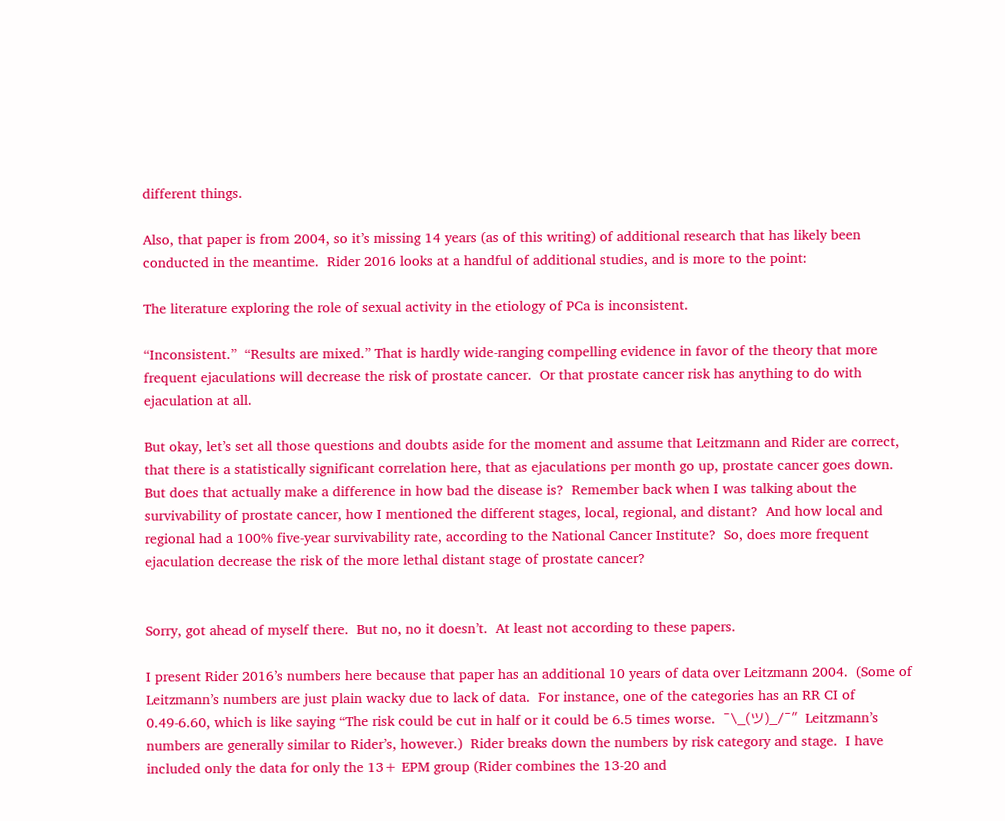different things.

Also, that paper is from 2004, so it’s missing 14 years (as of this writing) of additional research that has likely been conducted in the meantime.  Rider 2016 looks at a handful of additional studies, and is more to the point:

The literature exploring the role of sexual activity in the etiology of PCa is inconsistent.

“Inconsistent.”  “Results are mixed.” That is hardly wide-ranging compelling evidence in favor of the theory that more frequent ejaculations will decrease the risk of prostate cancer.  Or that prostate cancer risk has anything to do with ejaculation at all.

But okay, let’s set all those questions and doubts aside for the moment and assume that Leitzmann and Rider are correct, that there is a statistically significant correlation here, that as ejaculations per month go up, prostate cancer goes down.  But does that actually make a difference in how bad the disease is?  Remember back when I was talking about the survivability of prostate cancer, how I mentioned the different stages, local, regional, and distant?  And how local and regional had a 100% five-year survivability rate, according to the National Cancer Institute?  So, does more frequent ejaculation decrease the risk of the more lethal distant stage of prostate cancer?


Sorry, got ahead of myself there.  But no, no it doesn’t.  At least not according to these papers.

I present Rider 2016’s numbers here because that paper has an additional 10 years of data over Leitzmann 2004.  (Some of Leitzmann’s numbers are just plain wacky due to lack of data.  For instance, one of the categories has an RR CI of 0.49-6.60, which is like saying “The risk could be cut in half or it could be 6.5 times worse.  ¯\_(ツ)_/¯”  Leitzmann’s numbers are generally similar to Rider’s, however.)  Rider breaks down the numbers by risk category and stage.  I have included only the data for only the 13+ EPM group (Rider combines the 13-20 and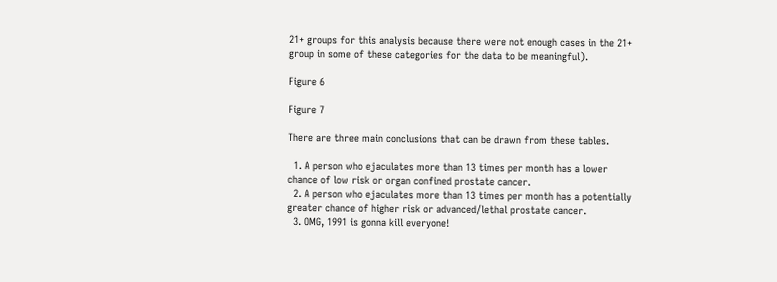21+ groups for this analysis because there were not enough cases in the 21+ group in some of these categories for the data to be meaningful).

Figure 6

Figure 7

There are three main conclusions that can be drawn from these tables.

  1. A person who ejaculates more than 13 times per month has a lower chance of low risk or organ confined prostate cancer.
  2. A person who ejaculates more than 13 times per month has a potentially greater chance of higher risk or advanced/lethal prostate cancer.
  3. OMG, 1991 is gonna kill everyone!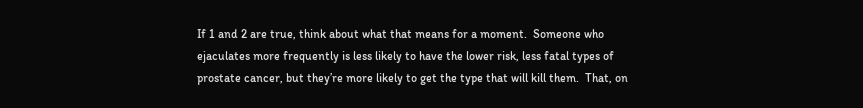If 1 and 2 are true, think about what that means for a moment.  Someone who ejaculates more frequently is less likely to have the lower risk, less fatal types of prostate cancer, but they’re more likely to get the type that will kill them.  That, on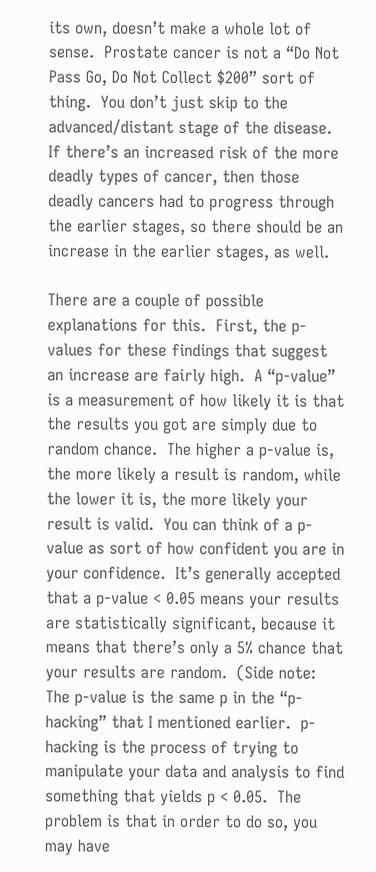its own, doesn’t make a whole lot of sense.  Prostate cancer is not a “Do Not Pass Go, Do Not Collect $200” sort of thing.  You don’t just skip to the advanced/distant stage of the disease.  If there’s an increased risk of the more deadly types of cancer, then those deadly cancers had to progress through the earlier stages, so there should be an increase in the earlier stages, as well.

There are a couple of possible explanations for this.  First, the p-values for these findings that suggest an increase are fairly high.  A “p-value” is a measurement of how likely it is that the results you got are simply due to random chance.  The higher a p-value is, the more likely a result is random, while the lower it is, the more likely your result is valid.  You can think of a p-value as sort of how confident you are in your confidence.  It’s generally accepted that a p-value < 0.05 means your results are statistically significant, because it means that there’s only a 5% chance that your results are random.  (Side note:  The p-value is the same p in the “p-hacking” that I mentioned earlier.  p-hacking is the process of trying to manipulate your data and analysis to find something that yields p < 0.05.  The problem is that in order to do so, you may have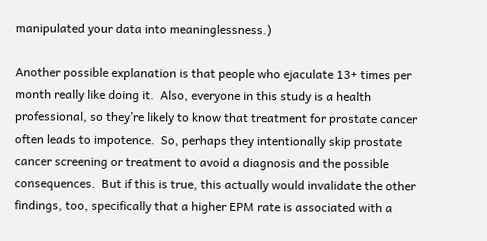manipulated your data into meaninglessness.)

Another possible explanation is that people who ejaculate 13+ times per month really like doing it.  Also, everyone in this study is a health professional, so they’re likely to know that treatment for prostate cancer often leads to impotence.  So, perhaps they intentionally skip prostate cancer screening or treatment to avoid a diagnosis and the possible consequences.  But if this is true, this actually would invalidate the other findings, too, specifically that a higher EPM rate is associated with a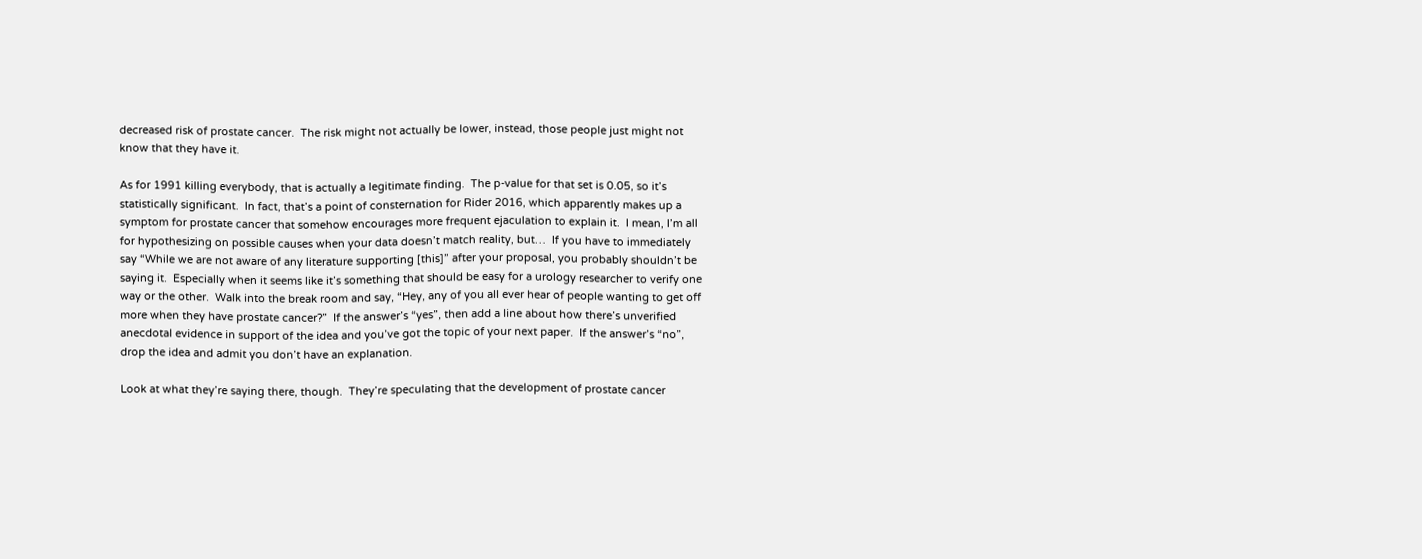decreased risk of prostate cancer.  The risk might not actually be lower, instead, those people just might not know that they have it.

As for 1991 killing everybody, that is actually a legitimate finding.  The p-value for that set is 0.05, so it’s statistically significant.  In fact, that’s a point of consternation for Rider 2016, which apparently makes up a symptom for prostate cancer that somehow encourages more frequent ejaculation to explain it.  I mean, I’m all for hypothesizing on possible causes when your data doesn’t match reality, but…  If you have to immediately say “While we are not aware of any literature supporting [this]” after your proposal, you probably shouldn’t be saying it.  Especially when it seems like it’s something that should be easy for a urology researcher to verify one way or the other.  Walk into the break room and say, “Hey, any of you all ever hear of people wanting to get off more when they have prostate cancer?”  If the answer’s “yes”, then add a line about how there’s unverified anecdotal evidence in support of the idea and you’ve got the topic of your next paper.  If the answer’s “no”, drop the idea and admit you don’t have an explanation.

Look at what they’re saying there, though.  They’re speculating that the development of prostate cancer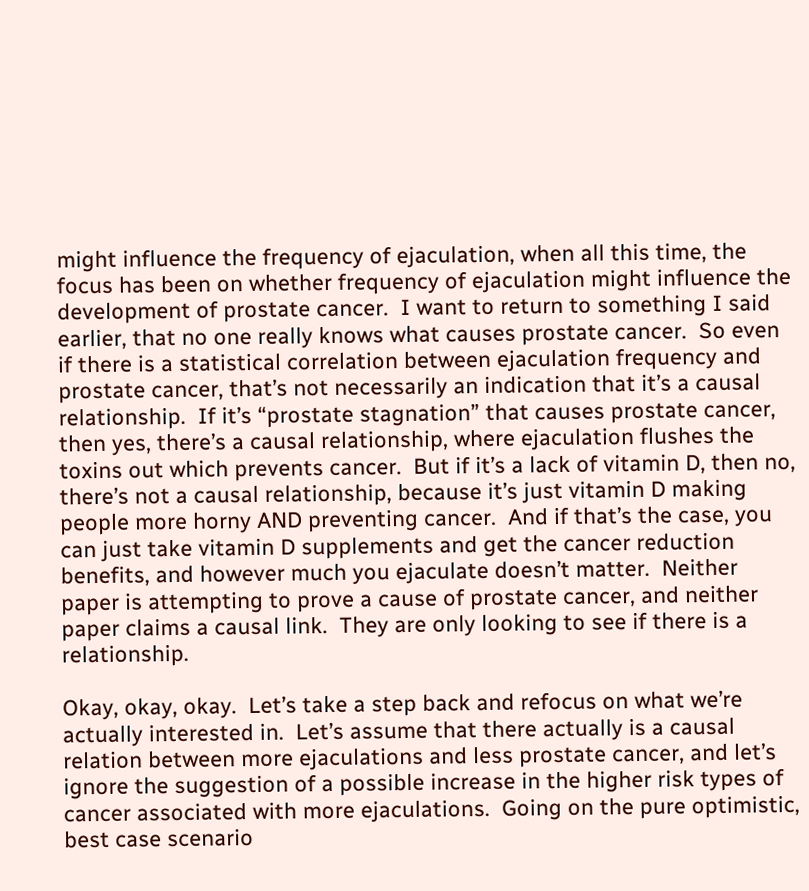might influence the frequency of ejaculation, when all this time, the focus has been on whether frequency of ejaculation might influence the development of prostate cancer.  I want to return to something I said earlier, that no one really knows what causes prostate cancer.  So even if there is a statistical correlation between ejaculation frequency and prostate cancer, that’s not necessarily an indication that it’s a causal relationship.  If it’s “prostate stagnation” that causes prostate cancer, then yes, there’s a causal relationship, where ejaculation flushes the toxins out which prevents cancer.  But if it’s a lack of vitamin D, then no, there’s not a causal relationship, because it’s just vitamin D making people more horny AND preventing cancer.  And if that’s the case, you can just take vitamin D supplements and get the cancer reduction benefits, and however much you ejaculate doesn’t matter.  Neither paper is attempting to prove a cause of prostate cancer, and neither paper claims a causal link.  They are only looking to see if there is a relationship.

Okay, okay, okay.  Let’s take a step back and refocus on what we’re actually interested in.  Let’s assume that there actually is a causal relation between more ejaculations and less prostate cancer, and let’s ignore the suggestion of a possible increase in the higher risk types of cancer associated with more ejaculations.  Going on the pure optimistic, best case scenario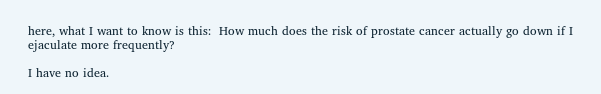here, what I want to know is this:  How much does the risk of prostate cancer actually go down if I ejaculate more frequently?

I have no idea.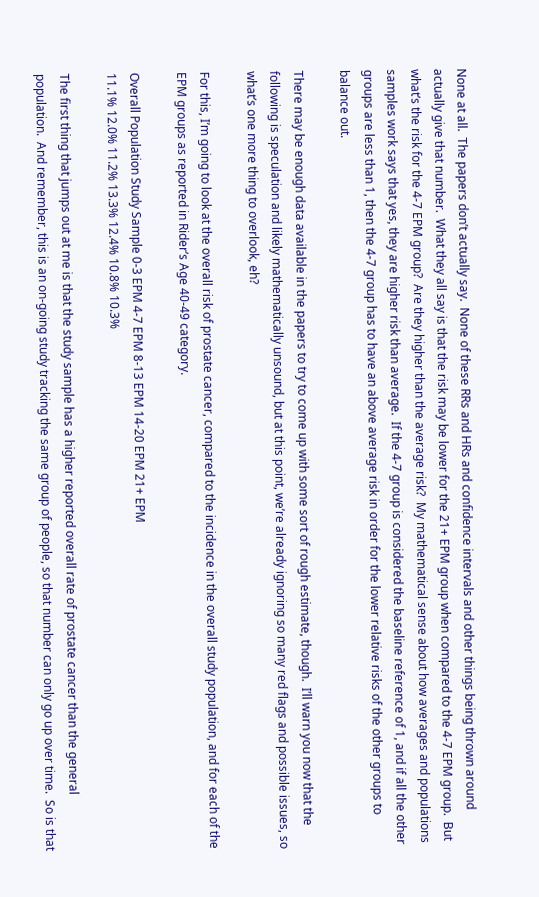None at all.  The papers don’t actually say.  None of these RRs and HRs and confidence intervals and other things being thrown around actually give that number.  What they all say is that the risk may be lower for the 21+ EPM group when compared to the 4-7 EPM group.  But what’s the risk for the 4-7 EPM group?  Are they higher than the average risk?  My mathematical sense about how averages and populations samples work says that yes, they are higher risk than average.  If the 4-7 group is considered the baseline reference of 1, and if all the other groups are less than 1, then the 4-7 group has to have an above average risk in order for the lower relative risks of the other groups to balance out.

There may be enough data available in the papers to try to come up with some sort of rough estimate, though.  I’ll warn you now that the following is speculation and likely mathematically unsound, but at this point, we’re already ignoring so many red flags and possible issues, so what’s one more thing to overlook, eh?

For this, I’m going to look at the overall risk of prostate cancer, compared to the incidence in the overall study population, and for each of the EPM groups as reported in Rider’s Age 40-49 category.

Overall Population Study Sample 0-3 EPM 4-7 EPM 8-13 EPM 14-20 EPM 21+ EPM
11.1% 12.0% 11.2% 13.3% 12.4% 10.8% 10.3%

The first thing that jumps out at me is that the study sample has a higher reported overall rate of prostate cancer than the general population.  And remember, this is an on-going study tracking the same group of people, so that number can only go up over time.  So is that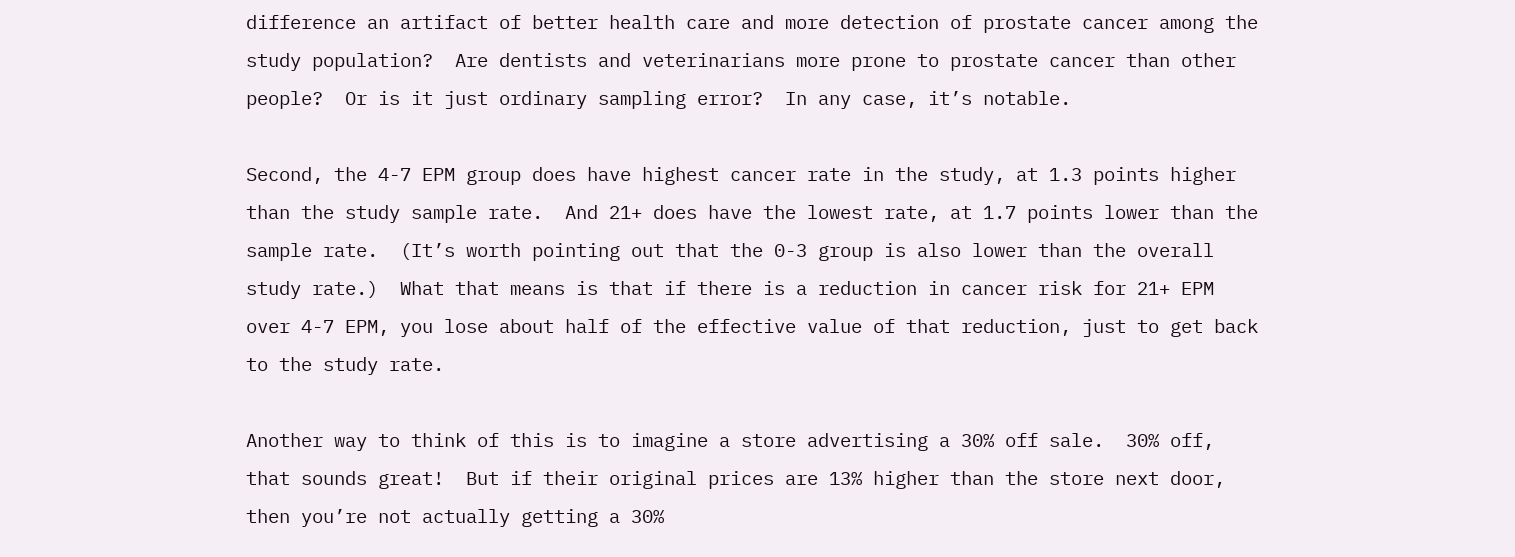difference an artifact of better health care and more detection of prostate cancer among the study population?  Are dentists and veterinarians more prone to prostate cancer than other people?  Or is it just ordinary sampling error?  In any case, it’s notable.

Second, the 4-7 EPM group does have highest cancer rate in the study, at 1.3 points higher than the study sample rate.  And 21+ does have the lowest rate, at 1.7 points lower than the sample rate.  (It’s worth pointing out that the 0-3 group is also lower than the overall study rate.)  What that means is that if there is a reduction in cancer risk for 21+ EPM over 4-7 EPM, you lose about half of the effective value of that reduction, just to get back to the study rate.

Another way to think of this is to imagine a store advertising a 30% off sale.  30% off, that sounds great!  But if their original prices are 13% higher than the store next door, then you’re not actually getting a 30%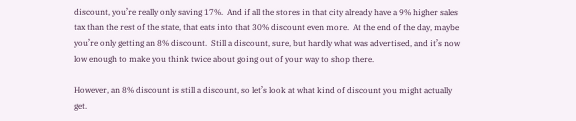discount, you’re really only saving 17%.  And if all the stores in that city already have a 9% higher sales tax than the rest of the state, that eats into that 30% discount even more.  At the end of the day, maybe you’re only getting an 8% discount.  Still a discount, sure, but hardly what was advertised, and it’s now low enough to make you think twice about going out of your way to shop there.

However, an 8% discount is still a discount, so let’s look at what kind of discount you might actually get.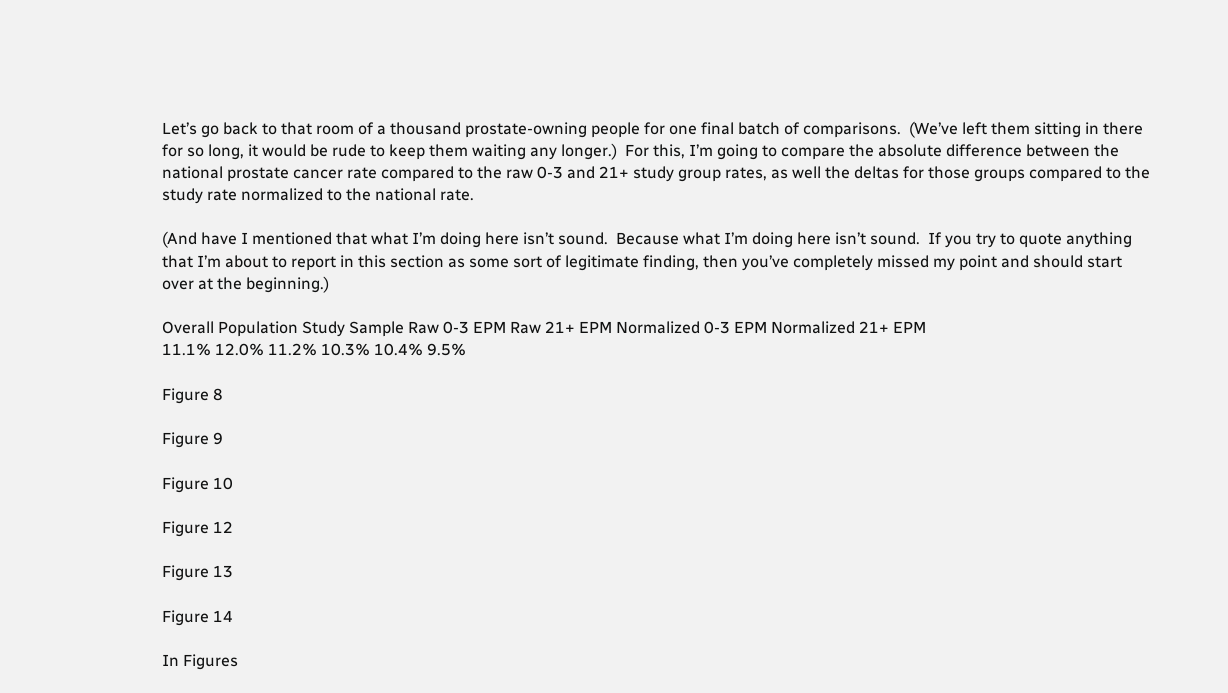Let’s go back to that room of a thousand prostate-owning people for one final batch of comparisons.  (We’ve left them sitting in there for so long, it would be rude to keep them waiting any longer.)  For this, I’m going to compare the absolute difference between the national prostate cancer rate compared to the raw 0-3 and 21+ study group rates, as well the deltas for those groups compared to the study rate normalized to the national rate.

(And have I mentioned that what I’m doing here isn’t sound.  Because what I’m doing here isn’t sound.  If you try to quote anything that I’m about to report in this section as some sort of legitimate finding, then you’ve completely missed my point and should start over at the beginning.)

Overall Population Study Sample Raw 0-3 EPM Raw 21+ EPM Normalized 0-3 EPM Normalized 21+ EPM
11.1% 12.0% 11.2% 10.3% 10.4% 9.5%

Figure 8

Figure 9

Figure 10

Figure 12

Figure 13

Figure 14

In Figures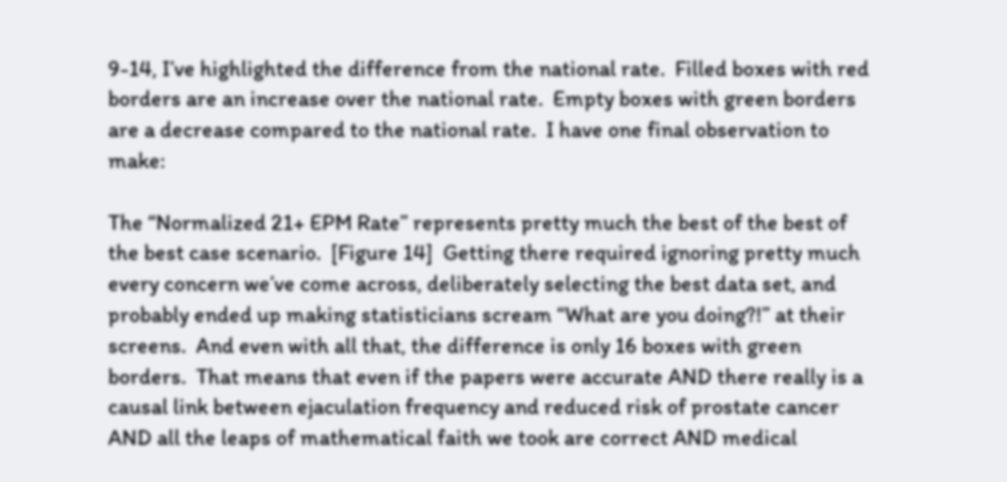9-14, I’ve highlighted the difference from the national rate.  Filled boxes with red borders are an increase over the national rate.  Empty boxes with green borders are a decrease compared to the national rate.  I have one final observation to make:

The “Normalized 21+ EPM Rate” represents pretty much the best of the best of the best case scenario.  [Figure 14]  Getting there required ignoring pretty much every concern we’ve come across, deliberately selecting the best data set, and probably ended up making statisticians scream “What are you doing?!” at their screens.  And even with all that, the difference is only 16 boxes with green borders.  That means that even if the papers were accurate AND there really is a causal link between ejaculation frequency and reduced risk of prostate cancer AND all the leaps of mathematical faith we took are correct AND medical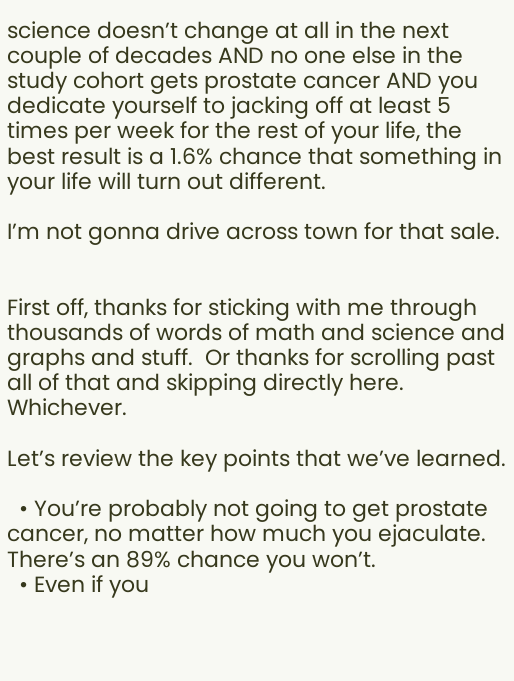science doesn’t change at all in the next couple of decades AND no one else in the study cohort gets prostate cancer AND you dedicate yourself to jacking off at least 5 times per week for the rest of your life, the best result is a 1.6% chance that something in your life will turn out different.

I’m not gonna drive across town for that sale.


First off, thanks for sticking with me through thousands of words of math and science and graphs and stuff.  Or thanks for scrolling past all of that and skipping directly here.  Whichever.

Let’s review the key points that we’ve learned.

  • You’re probably not going to get prostate cancer, no matter how much you ejaculate.  There’s an 89% chance you won’t.
  • Even if you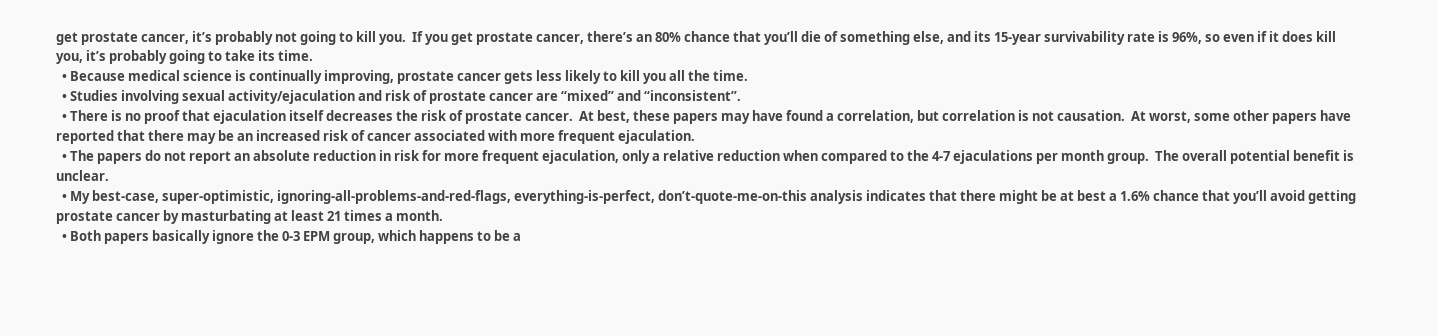get prostate cancer, it’s probably not going to kill you.  If you get prostate cancer, there’s an 80% chance that you’ll die of something else, and its 15-year survivability rate is 96%, so even if it does kill you, it’s probably going to take its time.
  • Because medical science is continually improving, prostate cancer gets less likely to kill you all the time.
  • Studies involving sexual activity/ejaculation and risk of prostate cancer are “mixed” and “inconsistent”.
  • There is no proof that ejaculation itself decreases the risk of prostate cancer.  At best, these papers may have found a correlation, but correlation is not causation.  At worst, some other papers have reported that there may be an increased risk of cancer associated with more frequent ejaculation.
  • The papers do not report an absolute reduction in risk for more frequent ejaculation, only a relative reduction when compared to the 4-7 ejaculations per month group.  The overall potential benefit is unclear.
  • My best-case, super-optimistic, ignoring-all-problems-and-red-flags, everything-is-perfect, don’t-quote-me-on-this analysis indicates that there might be at best a 1.6% chance that you’ll avoid getting prostate cancer by masturbating at least 21 times a month.
  • Both papers basically ignore the 0-3 EPM group, which happens to be a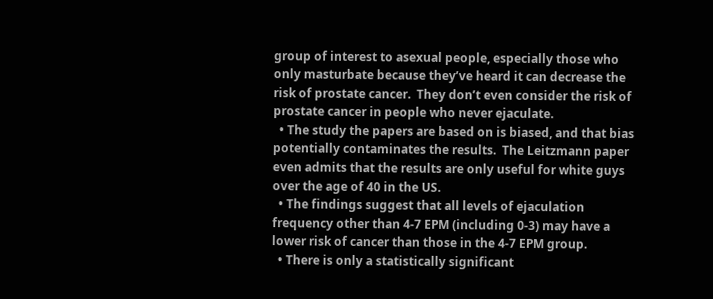group of interest to asexual people, especially those who only masturbate because they’ve heard it can decrease the risk of prostate cancer.  They don’t even consider the risk of prostate cancer in people who never ejaculate.
  • The study the papers are based on is biased, and that bias potentially contaminates the results.  The Leitzmann paper even admits that the results are only useful for white guys over the age of 40 in the US.
  • The findings suggest that all levels of ejaculation frequency other than 4-7 EPM (including 0-3) may have a lower risk of cancer than those in the 4-7 EPM group.
  • There is only a statistically significant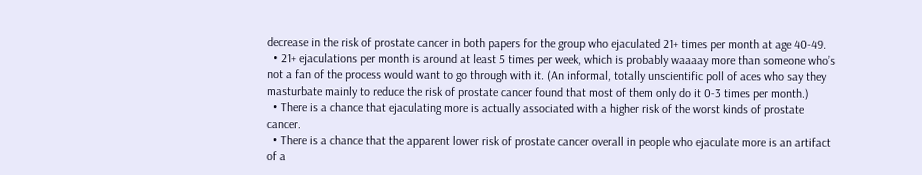decrease in the risk of prostate cancer in both papers for the group who ejaculated 21+ times per month at age 40-49.
  • 21+ ejaculations per month is around at least 5 times per week, which is probably waaaay more than someone who’s not a fan of the process would want to go through with it. (An informal, totally unscientific poll of aces who say they masturbate mainly to reduce the risk of prostate cancer found that most of them only do it 0-3 times per month.)
  • There is a chance that ejaculating more is actually associated with a higher risk of the worst kinds of prostate cancer.
  • There is a chance that the apparent lower risk of prostate cancer overall in people who ejaculate more is an artifact of a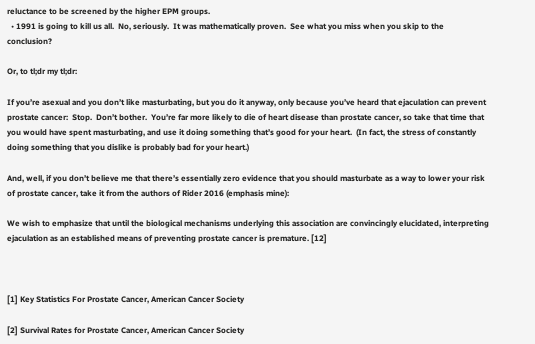reluctance to be screened by the higher EPM groups.
  • 1991 is going to kill us all.  No, seriously.  It was mathematically proven.  See what you miss when you skip to the conclusion?

Or, to tl;dr my tl;dr:

If you’re asexual and you don’t like masturbating, but you do it anyway, only because you’ve heard that ejaculation can prevent prostate cancer:  Stop.  Don’t bother.  You’re far more likely to die of heart disease than prostate cancer, so take that time that you would have spent masturbating, and use it doing something that’s good for your heart.  (In fact, the stress of constantly doing something that you dislike is probably bad for your heart.)

And, well, if you don’t believe me that there’s essentially zero evidence that you should masturbate as a way to lower your risk of prostate cancer, take it from the authors of Rider 2016 (emphasis mine):

We wish to emphasize that until the biological mechanisms underlying this association are convincingly elucidated, interpreting ejaculation as an established means of preventing prostate cancer is premature. [12]



[1] Key Statistics For Prostate Cancer, American Cancer Society

[2] Survival Rates for Prostate Cancer, American Cancer Society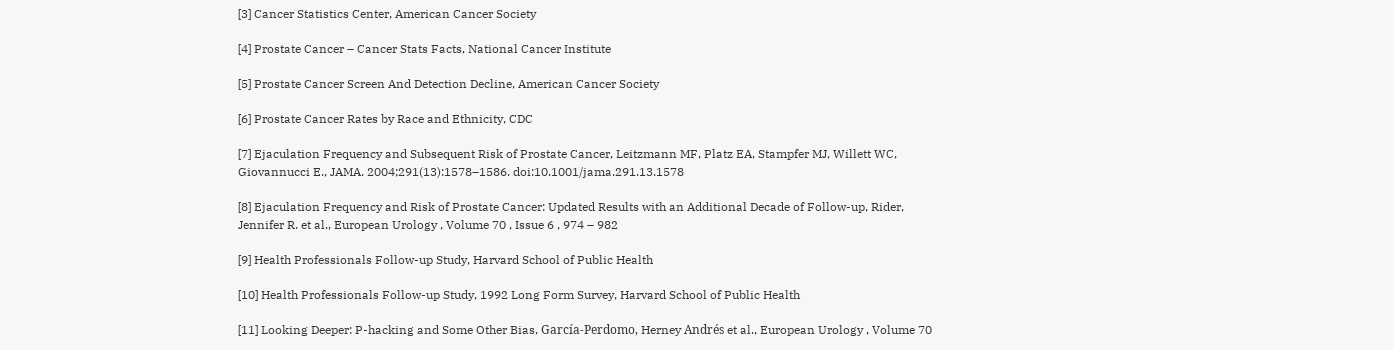[3] Cancer Statistics Center, American Cancer Society

[4] Prostate Cancer – Cancer Stats Facts, National Cancer Institute

[5] Prostate Cancer Screen And Detection Decline, American Cancer Society

[6] Prostate Cancer Rates by Race and Ethnicity, CDC

[7] Ejaculation Frequency and Subsequent Risk of Prostate Cancer, Leitzmann MF, Platz EA, Stampfer MJ, Willett WC, Giovannucci E., JAMA. 2004;291(13):1578–1586. doi:10.1001/jama.291.13.1578

[8] Ejaculation Frequency and Risk of Prostate Cancer: Updated Results with an Additional Decade of Follow-up, Rider, Jennifer R. et al., European Urology , Volume 70 , Issue 6 , 974 – 982

[9] Health Professionals Follow-up Study, Harvard School of Public Health

[10] Health Professionals Follow-up Study, 1992 Long Form Survey, Harvard School of Public Health

[11] Looking Deeper: P-hacking and Some Other Bias, García-Perdomo, Herney Andrés et al., European Urology , Volume 70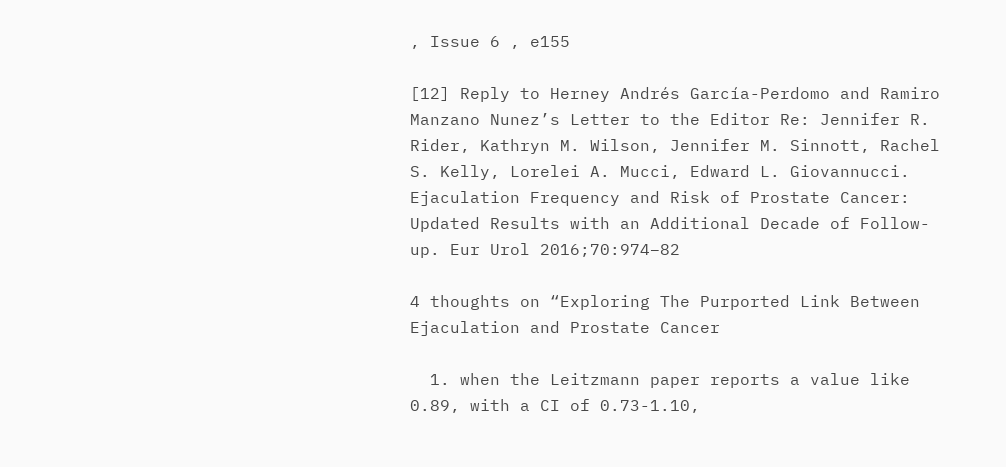, Issue 6 , e155

[12] Reply to Herney Andrés García-Perdomo and Ramiro Manzano Nunez’s Letter to the Editor Re: Jennifer R. Rider, Kathryn M. Wilson, Jennifer M. Sinnott, Rachel S. Kelly, Lorelei A. Mucci, Edward L. Giovannucci. Ejaculation Frequency and Risk of Prostate Cancer: Updated Results with an Additional Decade of Follow-up. Eur Urol 2016;70:974–82

4 thoughts on “Exploring The Purported Link Between Ejaculation and Prostate Cancer

  1. when the Leitzmann paper reports a value like 0.89, with a CI of 0.73-1.10,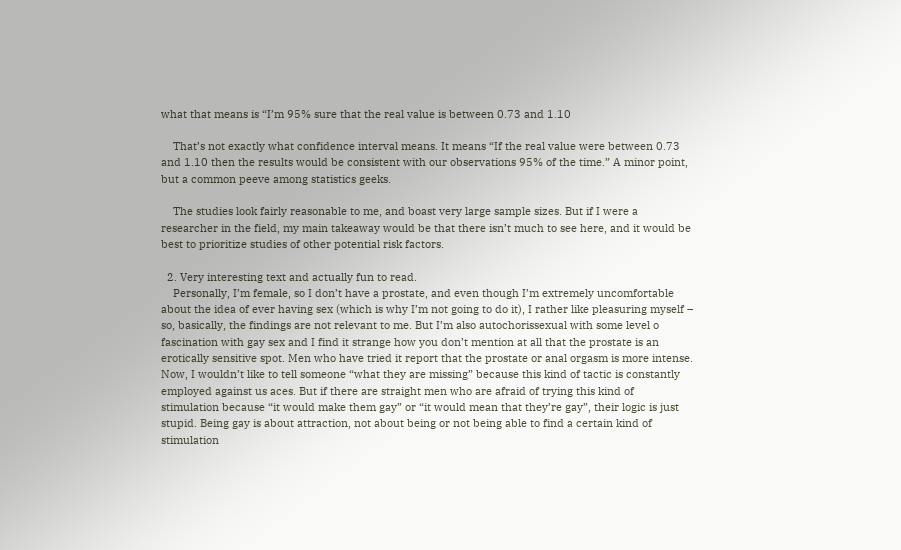what that means is “I’m 95% sure that the real value is between 0.73 and 1.10

    That’s not exactly what confidence interval means. It means “If the real value were between 0.73 and 1.10 then the results would be consistent with our observations 95% of the time.” A minor point, but a common peeve among statistics geeks.

    The studies look fairly reasonable to me, and boast very large sample sizes. But if I were a researcher in the field, my main takeaway would be that there isn’t much to see here, and it would be best to prioritize studies of other potential risk factors.

  2. Very interesting text and actually fun to read.
    Personally, I’m female, so I don’t have a prostate, and even though I’m extremely uncomfortable about the idea of ever having sex (which is why I’m not going to do it), I rather like pleasuring myself – so, basically, the findings are not relevant to me. But I’m also autochorissexual with some level o fascination with gay sex and I find it strange how you don’t mention at all that the prostate is an erotically sensitive spot. Men who have tried it report that the prostate or anal orgasm is more intense. Now, I wouldn’t like to tell someone “what they are missing” because this kind of tactic is constantly employed against us aces. But if there are straight men who are afraid of trying this kind of stimulation because “it would make them gay” or “it would mean that they’re gay”, their logic is just stupid. Being gay is about attraction, not about being or not being able to find a certain kind of stimulation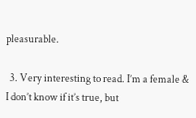pleasurable.

  3. Very interesting to read. I’m a female & I don’t know if it’s true, but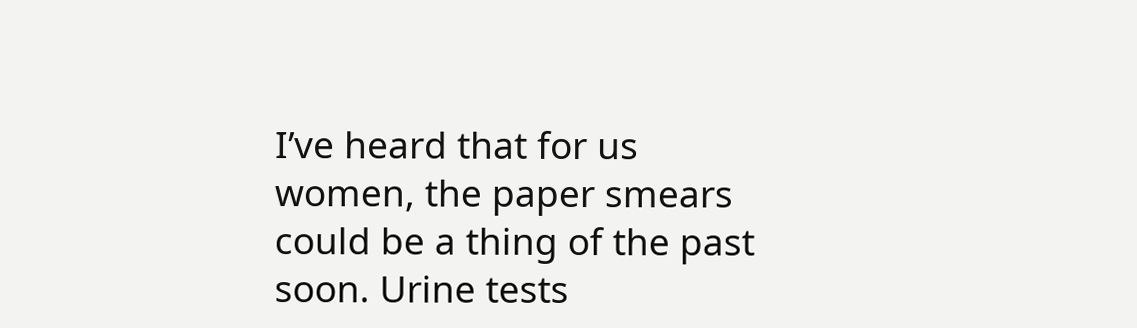I’ve heard that for us women, the paper smears could be a thing of the past soon. Urine tests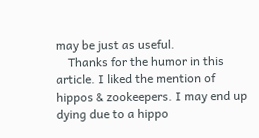may be just as useful.
    Thanks for the humor in this article. I liked the mention of hippos & zookeepers. I may end up dying due to a hippo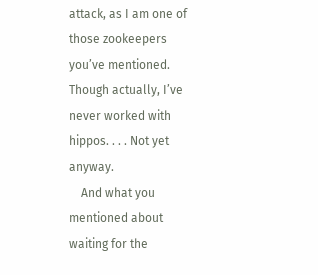attack, as I am one of those zookeepers you’ve mentioned. Though actually, I’ve never worked with hippos. . . . Not yet anyway.
    And what you mentioned about waiting for the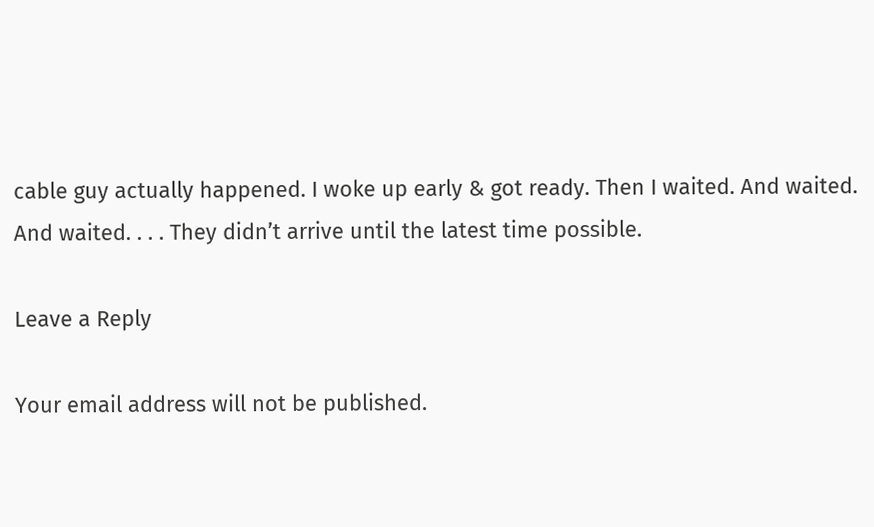cable guy actually happened. I woke up early & got ready. Then I waited. And waited. And waited. . . . They didn’t arrive until the latest time possible.

Leave a Reply

Your email address will not be published.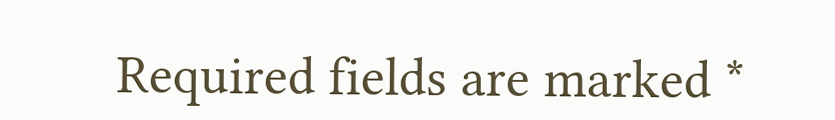Required fields are marked *